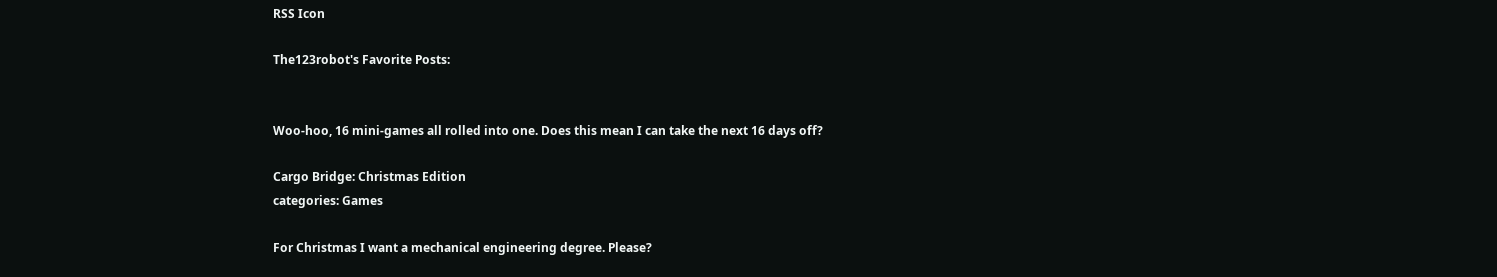RSS Icon

The123robot's Favorite Posts:


Woo-hoo, 16 mini-games all rolled into one. Does this mean I can take the next 16 days off?

Cargo Bridge: Christmas Edition
categories: Games

For Christmas I want a mechanical engineering degree. Please?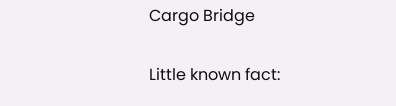Cargo Bridge

Little known fact: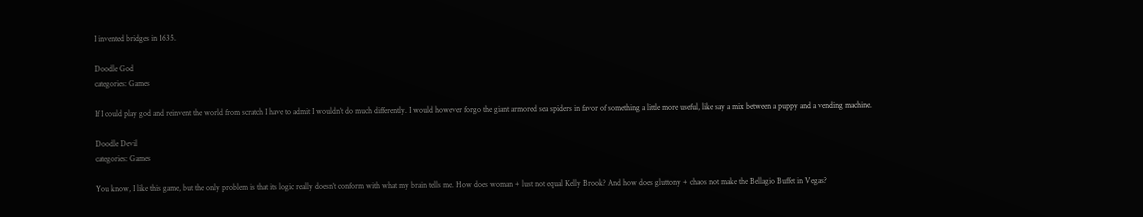I invented bridges in 1635.

Doodle God
categories: Games

If I could play god and reinvent the world from scratch I have to admit I wouldn’t do much differently. I would however forgo the giant armored sea spiders in favor of something a little more useful, like say a mix between a puppy and a vending machine.

Doodle Devil
categories: Games

You know, I like this game, but the only problem is that its logic really doesn’t conform with what my brain tells me. How does woman + lust not equal Kelly Brook? And how does gluttony + chaos not make the Bellagio Buffet in Vegas?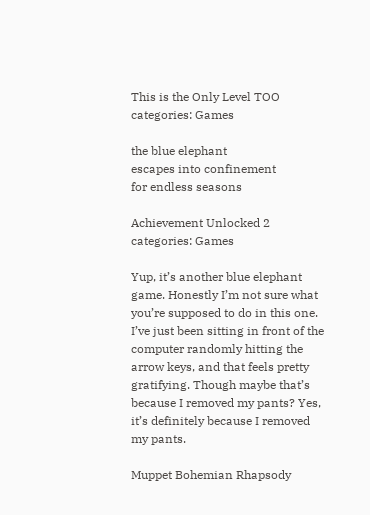This is the Only Level TOO
categories: Games

the blue elephant
escapes into confinement
for endless seasons

Achievement Unlocked 2
categories: Games

Yup, it’s another blue elephant game. Honestly I’m not sure what you’re supposed to do in this one. I’ve just been sitting in front of the computer randomly hitting the arrow keys, and that feels pretty gratifying. Though maybe that’s because I removed my pants? Yes, it’s definitely because I removed my pants.

Muppet Bohemian Rhapsody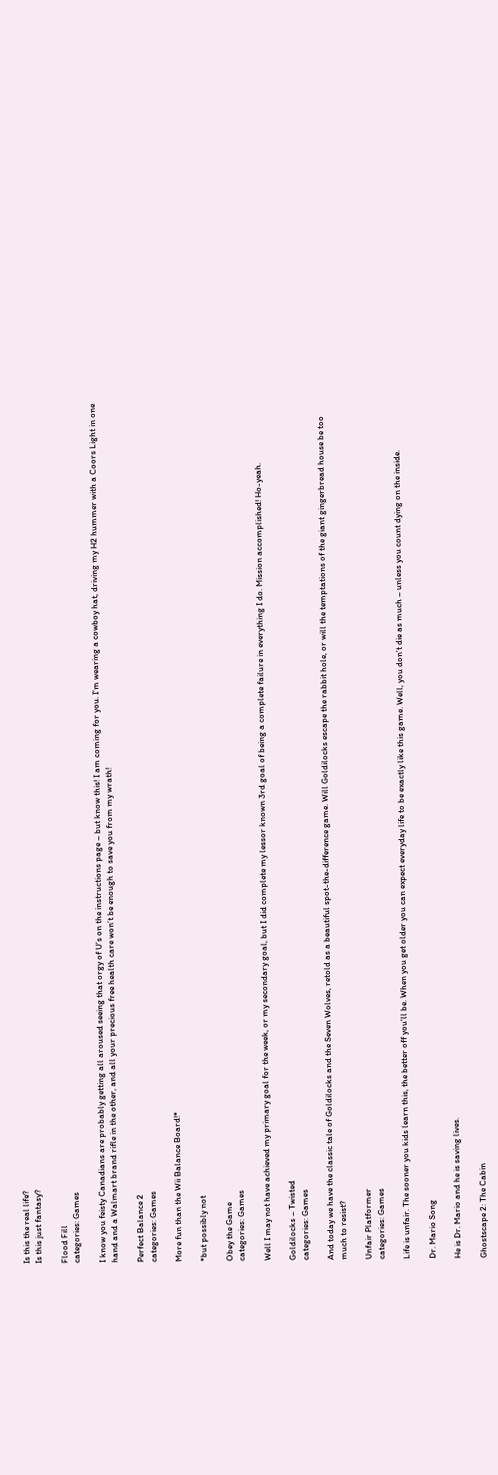Is this the real life?
Is this just fantasy?

Flood Fill
categories: Games

I know you feisty Canadians are probably getting all aroused seeing that orgy of U’s on the instructions page – but know this! I am coming for you. I’m wearing a cowboy hat, driving my H2 hummer with a Coors Light in one hand and a Walmart brand rifle in the other, and all your precious free health care won’t be enough to save you from my wrath!

Perfect Balance 2
categories: Games

More fun than the Wii Balance Board!*

*but possibly not

Obey the Game
categories: Games

Well I may not have achieved my primary goal for the week, or my secondary goal, but I did complete my lessor known 3rd goal of being a complete failure in everything I do. Mission accomplished! Ho-yeah.

Goldilocks – Twisted
categories: Games

And today we have the classic tale of Goldilocks and the Seven Wolves, retold as a beautiful spot-the-difference game. Will Goldilocks escape the rabbit hole, or will the temptations of the giant gingerbread house be too much to resist?

Unfair Platformer
categories: Games

Life is unfair. The sooner you kids learn this, the better off you’ll be. When you get older you can expect everyday life to be exactly like this game. Well, you don’t die as much – unless you count dying on the inside.

Dr. Mario Song

He is Dr. Mario and he is saving lives.

Ghostscape 2: The Cabin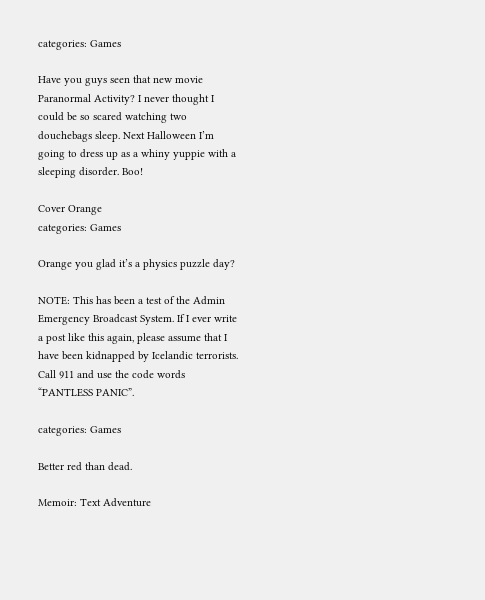categories: Games

Have you guys seen that new movie Paranormal Activity? I never thought I could be so scared watching two douchebags sleep. Next Halloween I’m going to dress up as a whiny yuppie with a sleeping disorder. Boo!

Cover Orange
categories: Games

Orange you glad it’s a physics puzzle day?

NOTE: This has been a test of the Admin Emergency Broadcast System. If I ever write a post like this again, please assume that I have been kidnapped by Icelandic terrorists. Call 911 and use the code words “PANTLESS PANIC”.

categories: Games

Better red than dead.

Memoir: Text Adventure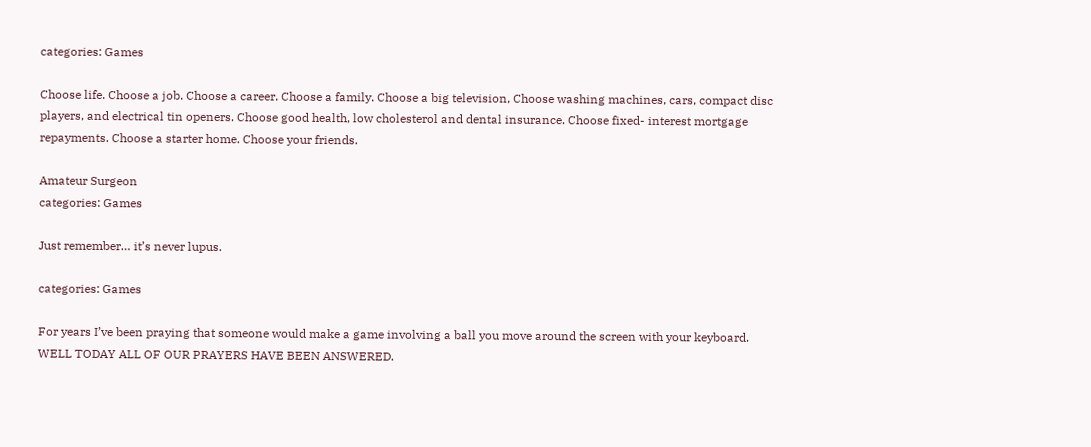categories: Games

Choose life. Choose a job. Choose a career. Choose a family. Choose a big television, Choose washing machines, cars, compact disc players, and electrical tin openers. Choose good health, low cholesterol and dental insurance. Choose fixed- interest mortgage repayments. Choose a starter home. Choose your friends.

Amateur Surgeon
categories: Games

Just remember… it’s never lupus.

categories: Games

For years I’ve been praying that someone would make a game involving a ball you move around the screen with your keyboard. WELL TODAY ALL OF OUR PRAYERS HAVE BEEN ANSWERED.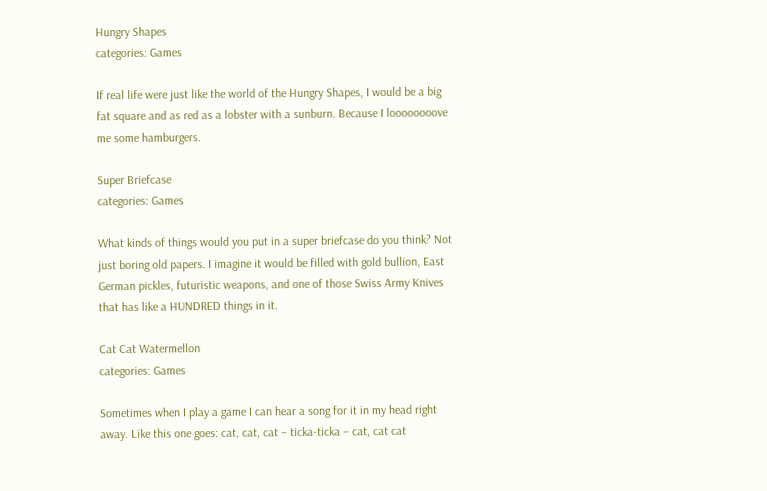Hungry Shapes
categories: Games

If real life were just like the world of the Hungry Shapes, I would be a big fat square and as red as a lobster with a sunburn. Because I loooooooove me some hamburgers.

Super Briefcase
categories: Games

What kinds of things would you put in a super briefcase do you think? Not just boring old papers. I imagine it would be filled with gold bullion, East German pickles, futuristic weapons, and one of those Swiss Army Knives that has like a HUNDRED things in it.

Cat Cat Watermellon
categories: Games

Sometimes when I play a game I can hear a song for it in my head right away. Like this one goes: cat, cat, cat – ticka-ticka – cat, cat cat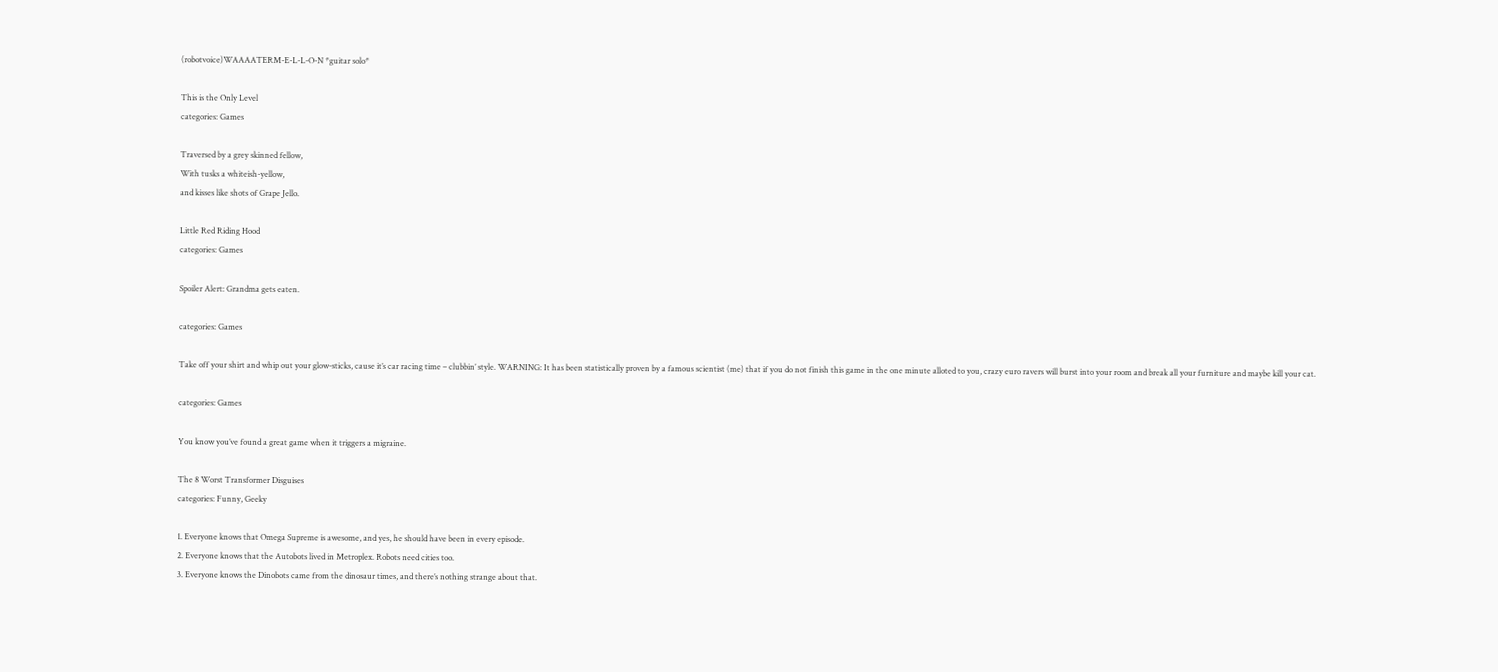(robotvoice)WAAAATERM-E-L-L-O-N *guitar solo*

This is the Only Level
categories: Games

Traversed by a grey skinned fellow,
With tusks a whiteish-yellow,
and kisses like shots of Grape Jello.

Little Red Riding Hood
categories: Games

Spoiler Alert: Grandma gets eaten.

categories: Games

Take off your shirt and whip out your glow-sticks, cause it’s car racing time – clubbin’ style. WARNING: It has been statistically proven by a famous scientist (me) that if you do not finish this game in the one minute alloted to you, crazy euro ravers will burst into your room and break all your furniture and maybe kill your cat.

categories: Games

You know you’ve found a great game when it triggers a migraine.

The 8 Worst Transformer Disguises
categories: Funny, Geeky

1. Everyone knows that Omega Supreme is awesome, and yes, he should have been in every episode.
2. Everyone knows that the Autobots lived in Metroplex. Robots need cities too.
3. Everyone knows the Dinobots came from the dinosaur times, and there’s nothing strange about that.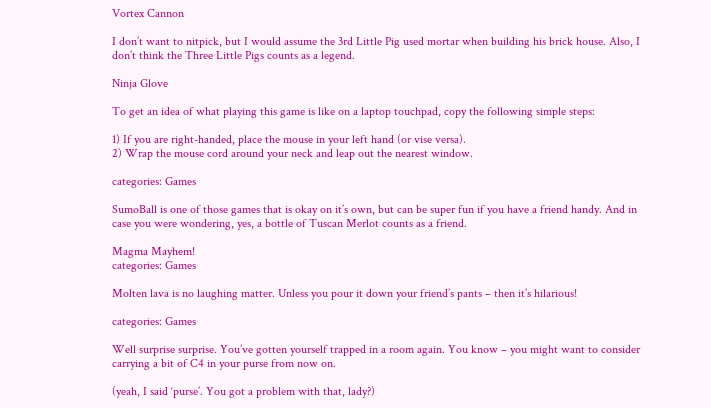Vortex Cannon

I don’t want to nitpick, but I would assume the 3rd Little Pig used mortar when building his brick house. Also, I don’t think the Three Little Pigs counts as a legend.

Ninja Glove

To get an idea of what playing this game is like on a laptop touchpad, copy the following simple steps:

1) If you are right-handed, place the mouse in your left hand (or vise versa).
2) Wrap the mouse cord around your neck and leap out the nearest window.

categories: Games

SumoBall is one of those games that is okay on it’s own, but can be super fun if you have a friend handy. And in case you were wondering, yes, a bottle of Tuscan Merlot counts as a friend.

Magma Mayhem!
categories: Games

Molten lava is no laughing matter. Unless you pour it down your friend’s pants – then it’s hilarious!

categories: Games

Well surprise surprise. You’ve gotten yourself trapped in a room again. You know – you might want to consider carrying a bit of C4 in your purse from now on.

(yeah, I said ‘purse’. You got a problem with that, lady?)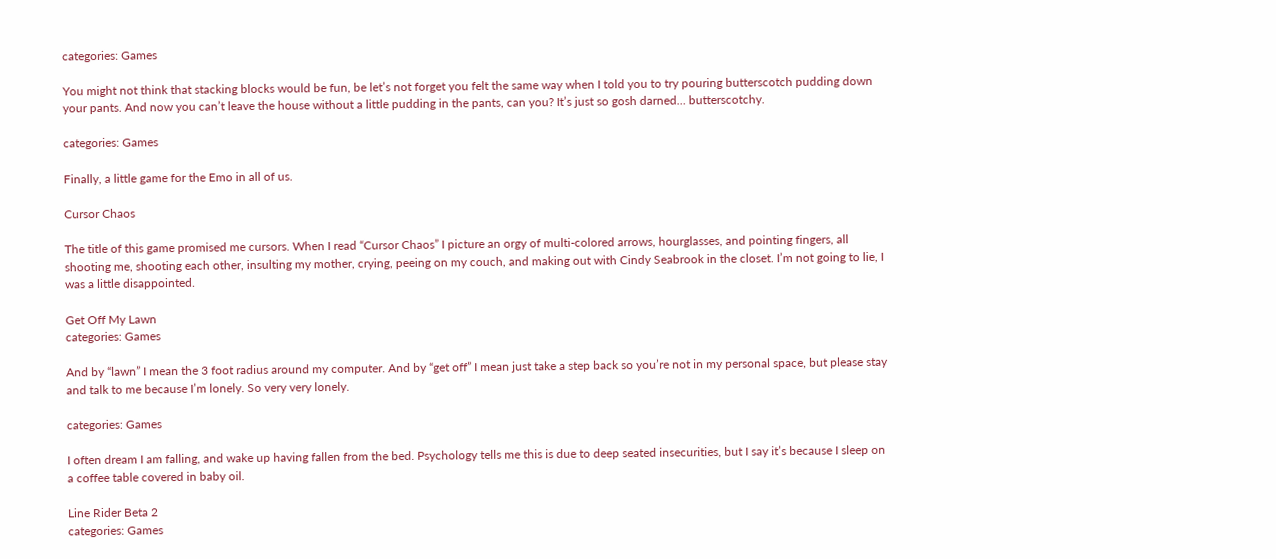categories: Games

You might not think that stacking blocks would be fun, be let’s not forget you felt the same way when I told you to try pouring butterscotch pudding down your pants. And now you can’t leave the house without a little pudding in the pants, can you? It’s just so gosh darned… butterscotchy.

categories: Games

Finally, a little game for the Emo in all of us.

Cursor Chaos

The title of this game promised me cursors. When I read “Cursor Chaos” I picture an orgy of multi-colored arrows, hourglasses, and pointing fingers, all shooting me, shooting each other, insulting my mother, crying, peeing on my couch, and making out with Cindy Seabrook in the closet. I’m not going to lie, I was a little disappointed.

Get Off My Lawn
categories: Games

And by “lawn” I mean the 3 foot radius around my computer. And by “get off” I mean just take a step back so you’re not in my personal space, but please stay and talk to me because I’m lonely. So very very lonely.

categories: Games

I often dream I am falling, and wake up having fallen from the bed. Psychology tells me this is due to deep seated insecurities, but I say it’s because I sleep on a coffee table covered in baby oil.

Line Rider Beta 2
categories: Games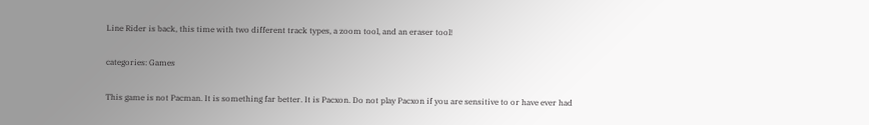Line Rider is back, this time with two different track types, a zoom tool, and an eraser tool!

categories: Games

This game is not Pacman. It is something far better. It is Pacxon. Do not play Pacxon if you are sensitive to or have ever had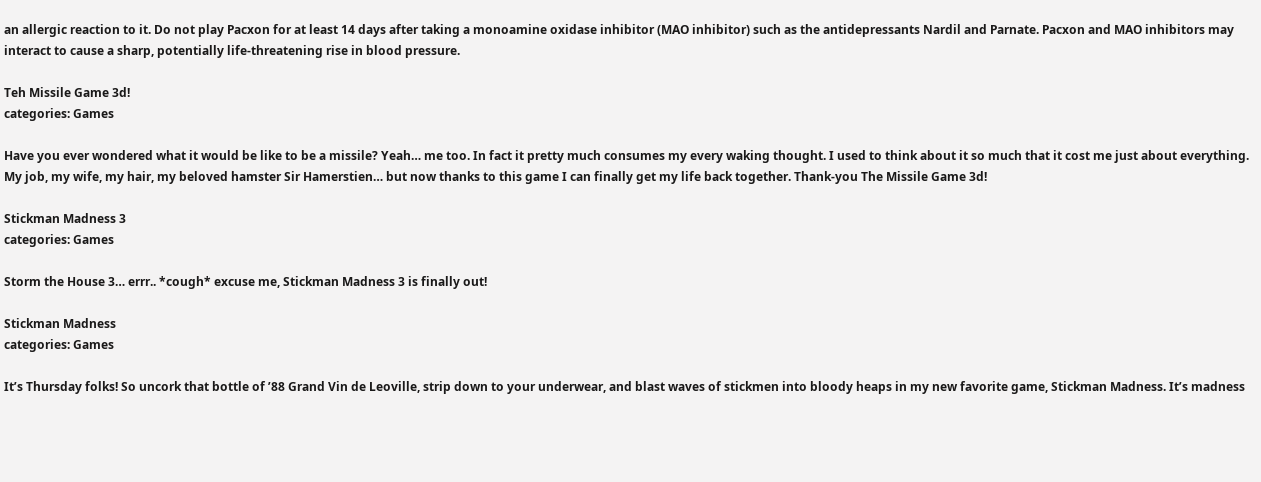an allergic reaction to it. Do not play Pacxon for at least 14 days after taking a monoamine oxidase inhibitor (MAO inhibitor) such as the antidepressants Nardil and Parnate. Pacxon and MAO inhibitors may interact to cause a sharp, potentially life-threatening rise in blood pressure.

Teh Missile Game 3d!
categories: Games

Have you ever wondered what it would be like to be a missile? Yeah… me too. In fact it pretty much consumes my every waking thought. I used to think about it so much that it cost me just about everything. My job, my wife, my hair, my beloved hamster Sir Hamerstien… but now thanks to this game I can finally get my life back together. Thank-you The Missile Game 3d!

Stickman Madness 3
categories: Games

Storm the House 3… errr.. *cough* excuse me, Stickman Madness 3 is finally out!

Stickman Madness
categories: Games

It’s Thursday folks! So uncork that bottle of ’88 Grand Vin de Leoville, strip down to your underwear, and blast waves of stickmen into bloody heaps in my new favorite game, Stickman Madness. It’s madness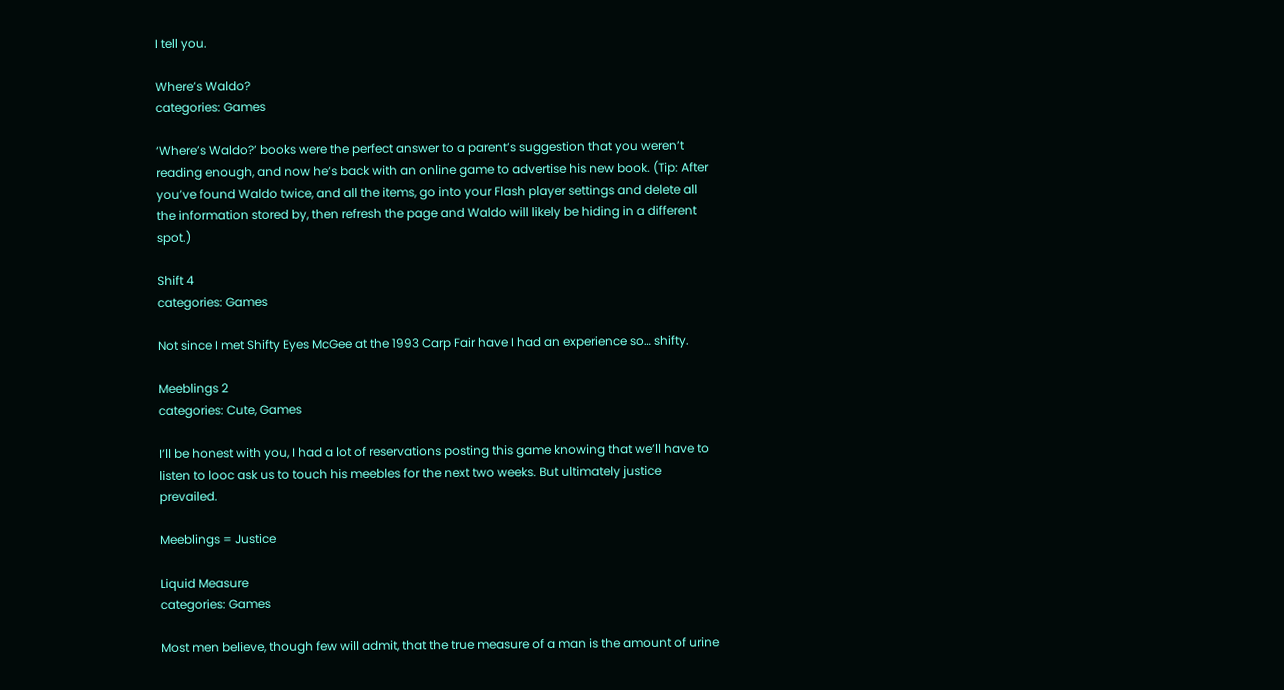I tell you.

Where’s Waldo?
categories: Games

‘Where’s Waldo?’ books were the perfect answer to a parent’s suggestion that you weren’t reading enough, and now he’s back with an online game to advertise his new book. (Tip: After you’ve found Waldo twice, and all the items, go into your Flash player settings and delete all the information stored by, then refresh the page and Waldo will likely be hiding in a different spot.)

Shift 4
categories: Games

Not since I met Shifty Eyes McGee at the 1993 Carp Fair have I had an experience so… shifty.

Meeblings 2
categories: Cute, Games

I’ll be honest with you, I had a lot of reservations posting this game knowing that we’ll have to listen to looc ask us to touch his meebles for the next two weeks. But ultimately justice prevailed.

Meeblings = Justice

Liquid Measure
categories: Games

Most men believe, though few will admit, that the true measure of a man is the amount of urine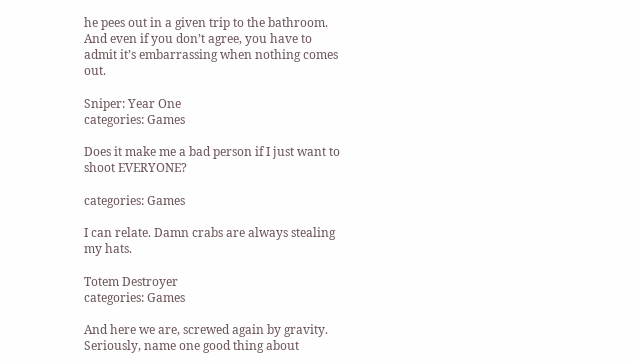he pees out in a given trip to the bathroom. And even if you don’t agree, you have to admit it’s embarrassing when nothing comes out.

Sniper: Year One
categories: Games

Does it make me a bad person if I just want to shoot EVERYONE?

categories: Games

I can relate. Damn crabs are always stealing my hats.

Totem Destroyer
categories: Games

And here we are, screwed again by gravity. Seriously, name one good thing about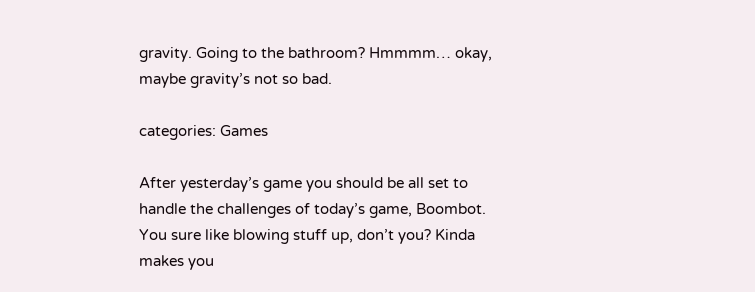gravity. Going to the bathroom? Hmmmm… okay, maybe gravity’s not so bad.

categories: Games

After yesterday’s game you should be all set to handle the challenges of today’s game, Boombot. You sure like blowing stuff up, don’t you? Kinda makes you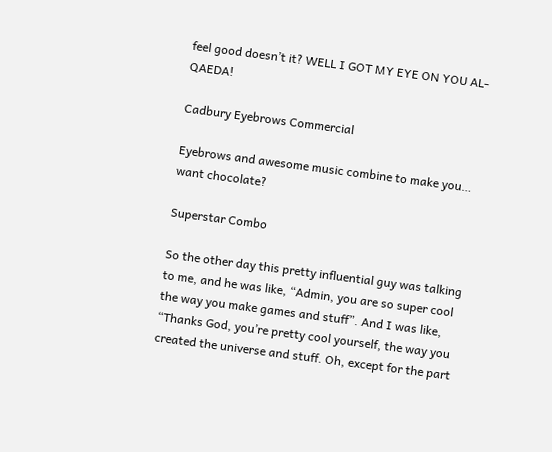feel good doesn’t it? WELL I GOT MY EYE ON YOU AL-QAEDA!

Cadbury Eyebrows Commercial

Eyebrows and awesome music combine to make you… want chocolate?

Superstar Combo

So the other day this pretty influential guy was talking to me, and he was like, “Admin, you are so super cool the way you make games and stuff”. And I was like, “Thanks God, you’re pretty cool yourself, the way you created the universe and stuff. Oh, except for the part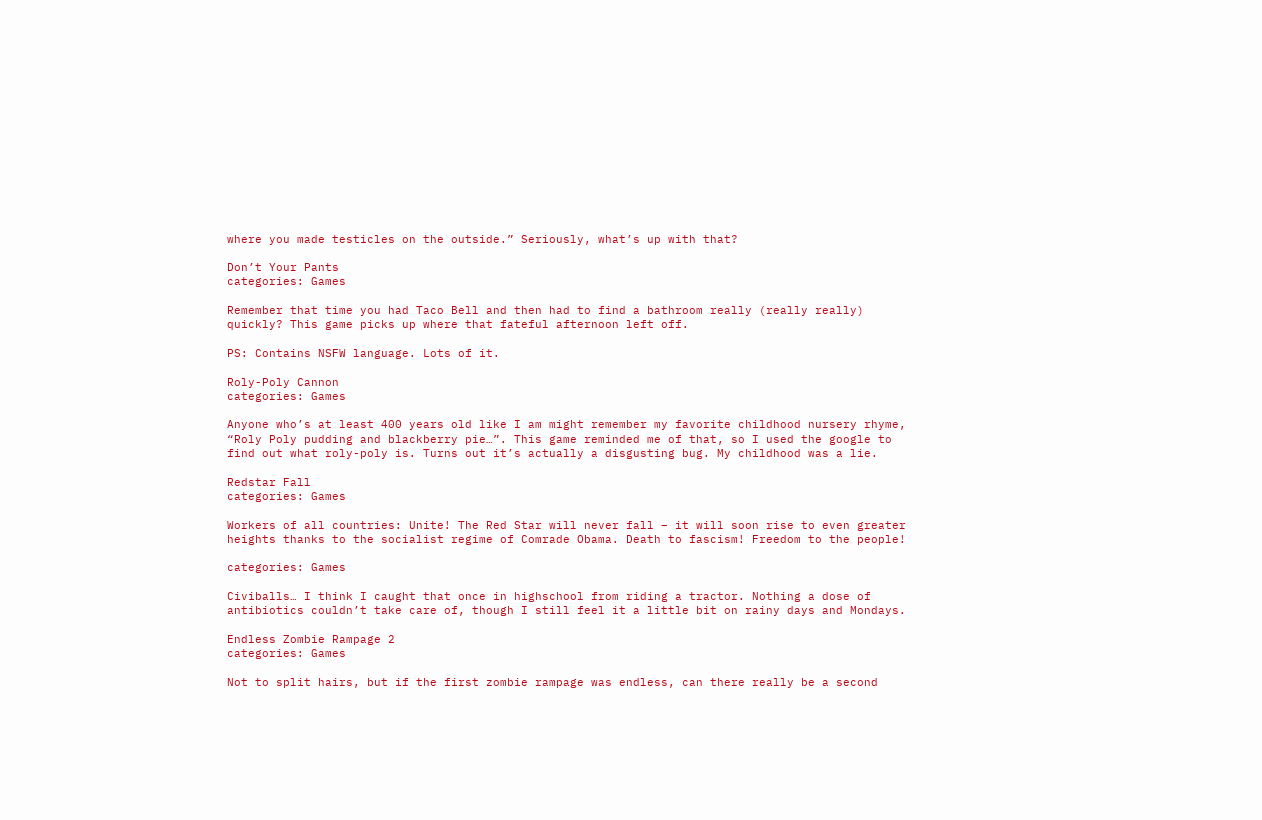where you made testicles on the outside.” Seriously, what’s up with that?

Don’t Your Pants
categories: Games

Remember that time you had Taco Bell and then had to find a bathroom really (really really) quickly? This game picks up where that fateful afternoon left off.

PS: Contains NSFW language. Lots of it.

Roly-Poly Cannon
categories: Games

Anyone who’s at least 400 years old like I am might remember my favorite childhood nursery rhyme, “Roly Poly pudding and blackberry pie…”. This game reminded me of that, so I used the google to find out what roly-poly is. Turns out it’s actually a disgusting bug. My childhood was a lie.

Redstar Fall
categories: Games

Workers of all countries: Unite! The Red Star will never fall – it will soon rise to even greater heights thanks to the socialist regime of Comrade Obama. Death to fascism! Freedom to the people!

categories: Games

Civiballs… I think I caught that once in highschool from riding a tractor. Nothing a dose of antibiotics couldn’t take care of, though I still feel it a little bit on rainy days and Mondays.

Endless Zombie Rampage 2
categories: Games

Not to split hairs, but if the first zombie rampage was endless, can there really be a second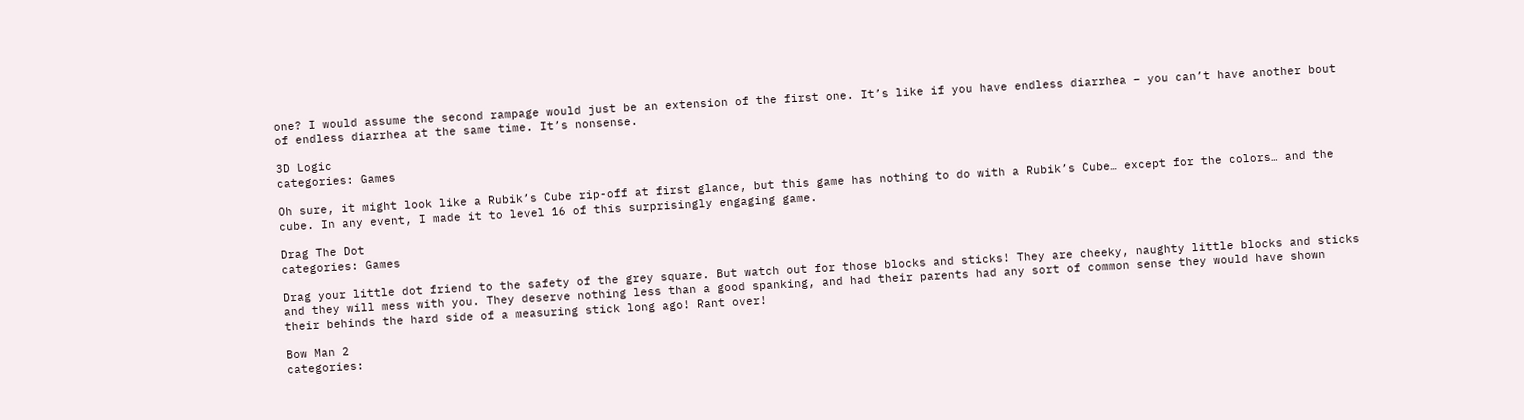one? I would assume the second rampage would just be an extension of the first one. It’s like if you have endless diarrhea – you can’t have another bout of endless diarrhea at the same time. It’s nonsense.

3D Logic
categories: Games

Oh sure, it might look like a Rubik’s Cube rip-off at first glance, but this game has nothing to do with a Rubik’s Cube… except for the colors… and the cube. In any event, I made it to level 16 of this surprisingly engaging game.

Drag The Dot
categories: Games

Drag your little dot friend to the safety of the grey square. But watch out for those blocks and sticks! They are cheeky, naughty little blocks and sticks and they will mess with you. They deserve nothing less than a good spanking, and had their parents had any sort of common sense they would have shown their behinds the hard side of a measuring stick long ago! Rant over!

Bow Man 2
categories: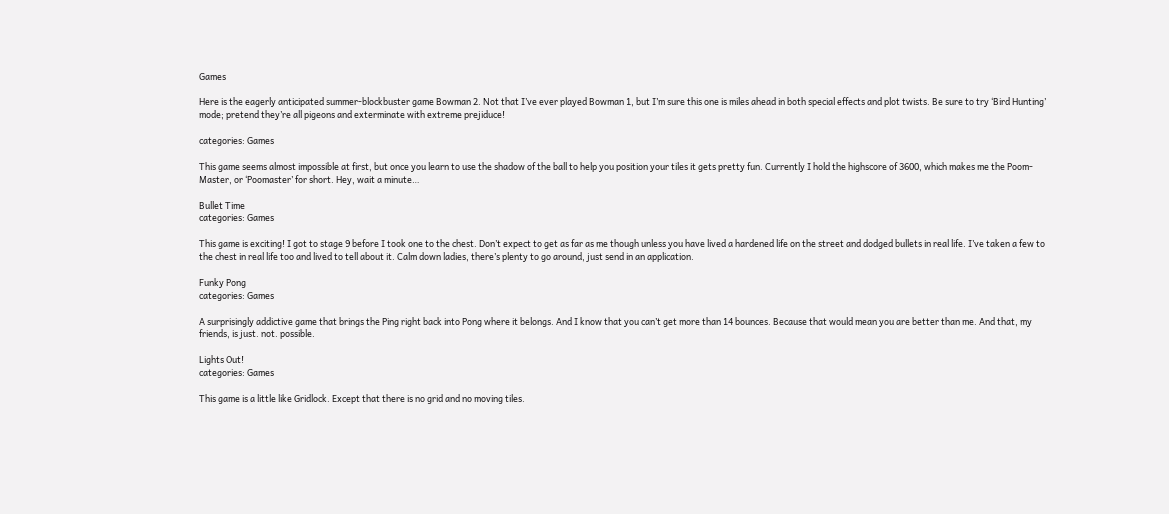Games

Here is the eagerly anticipated summer-blockbuster game Bowman 2. Not that I’ve ever played Bowman 1, but I’m sure this one is miles ahead in both special effects and plot twists. Be sure to try ‘Bird Hunting’ mode; pretend they’re all pigeons and exterminate with extreme prejiduce!

categories: Games

This game seems almost impossible at first, but once you learn to use the shadow of the ball to help you position your tiles it gets pretty fun. Currently I hold the highscore of 3600, which makes me the Poom-Master, or ‘Poomaster’ for short. Hey, wait a minute…

Bullet Time
categories: Games

This game is exciting! I got to stage 9 before I took one to the chest. Don’t expect to get as far as me though unless you have lived a hardened life on the street and dodged bullets in real life. I’ve taken a few to the chest in real life too and lived to tell about it. Calm down ladies, there’s plenty to go around, just send in an application.

Funky Pong
categories: Games

A surprisingly addictive game that brings the Ping right back into Pong where it belongs. And I know that you can’t get more than 14 bounces. Because that would mean you are better than me. And that, my friends, is just. not. possible.

Lights Out!
categories: Games

This game is a little like Gridlock. Except that there is no grid and no moving tiles.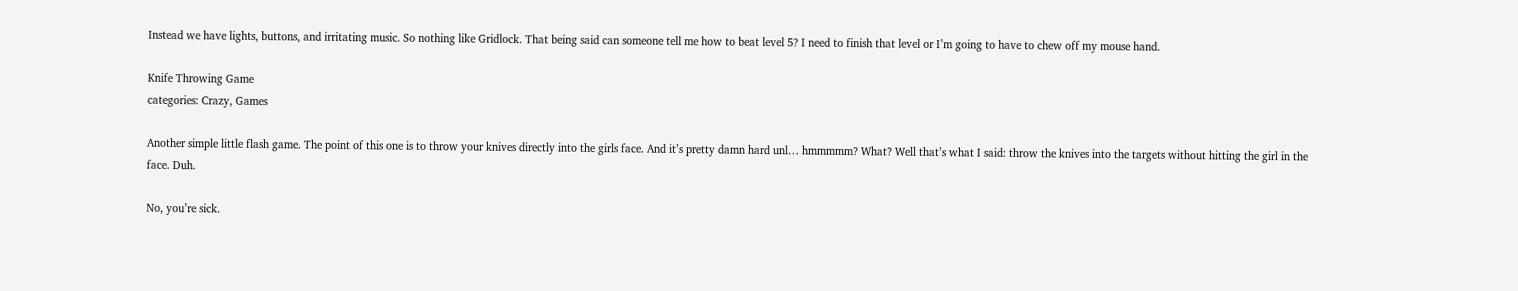Instead we have lights, buttons, and irritating music. So nothing like Gridlock. That being said can someone tell me how to beat level 5? I need to finish that level or I’m going to have to chew off my mouse hand.

Knife Throwing Game
categories: Crazy, Games

Another simple little flash game. The point of this one is to throw your knives directly into the girls face. And it’s pretty damn hard unl… hmmmmm? What? Well that’s what I said: throw the knives into the targets without hitting the girl in the face. Duh.

No, you’re sick.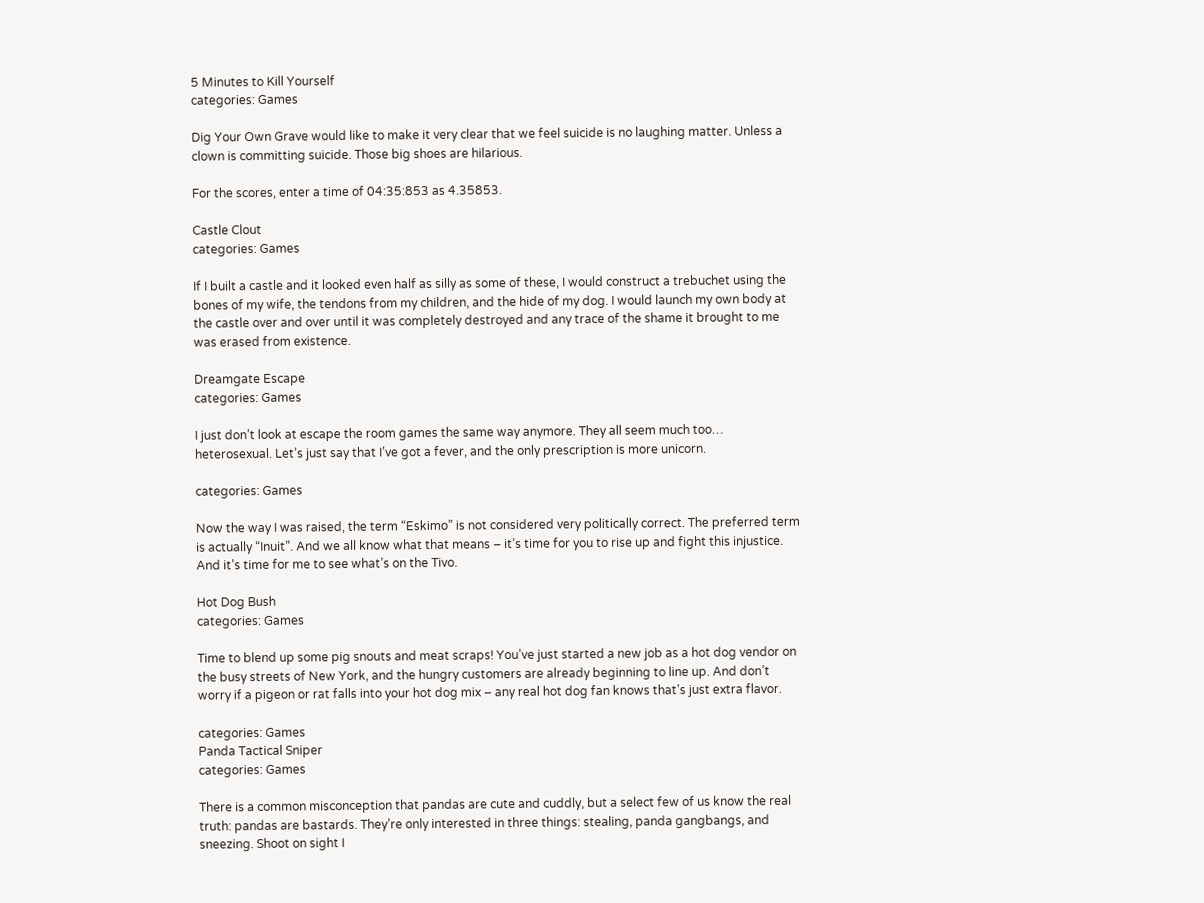5 Minutes to Kill Yourself
categories: Games

Dig Your Own Grave would like to make it very clear that we feel suicide is no laughing matter. Unless a clown is committing suicide. Those big shoes are hilarious.

For the scores, enter a time of 04:35:853 as 4.35853.

Castle Clout
categories: Games

If I built a castle and it looked even half as silly as some of these, I would construct a trebuchet using the bones of my wife, the tendons from my children, and the hide of my dog. I would launch my own body at the castle over and over until it was completely destroyed and any trace of the shame it brought to me was erased from existence.

Dreamgate Escape
categories: Games

I just don’t look at escape the room games the same way anymore. They all seem much too… heterosexual. Let’s just say that I’ve got a fever, and the only prescription is more unicorn.

categories: Games

Now the way I was raised, the term “Eskimo” is not considered very politically correct. The preferred term is actually “Inuit”. And we all know what that means – it’s time for you to rise up and fight this injustice. And it’s time for me to see what’s on the Tivo.

Hot Dog Bush
categories: Games

Time to blend up some pig snouts and meat scraps! You’ve just started a new job as a hot dog vendor on the busy streets of New York, and the hungry customers are already beginning to line up. And don’t worry if a pigeon or rat falls into your hot dog mix – any real hot dog fan knows that’s just extra flavor.

categories: Games
Panda Tactical Sniper
categories: Games

There is a common misconception that pandas are cute and cuddly, but a select few of us know the real truth: pandas are bastards. They’re only interested in three things: stealing, panda gangbangs, and sneezing. Shoot on sight I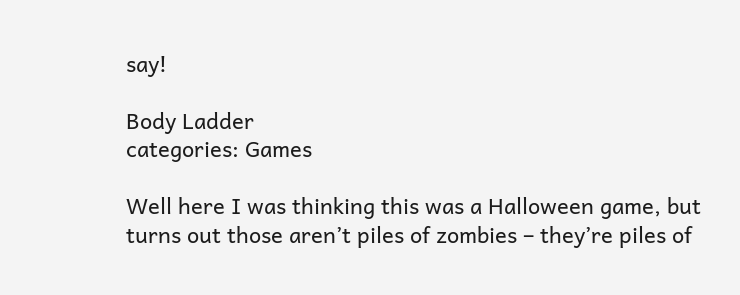say!

Body Ladder
categories: Games

Well here I was thinking this was a Halloween game, but turns out those aren’t piles of zombies – they’re piles of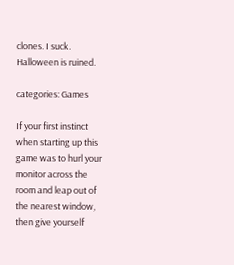clones. I suck. Halloween is ruined.

categories: Games

If your first instinct when starting up this game was to hurl your monitor across the room and leap out of the nearest window, then give yourself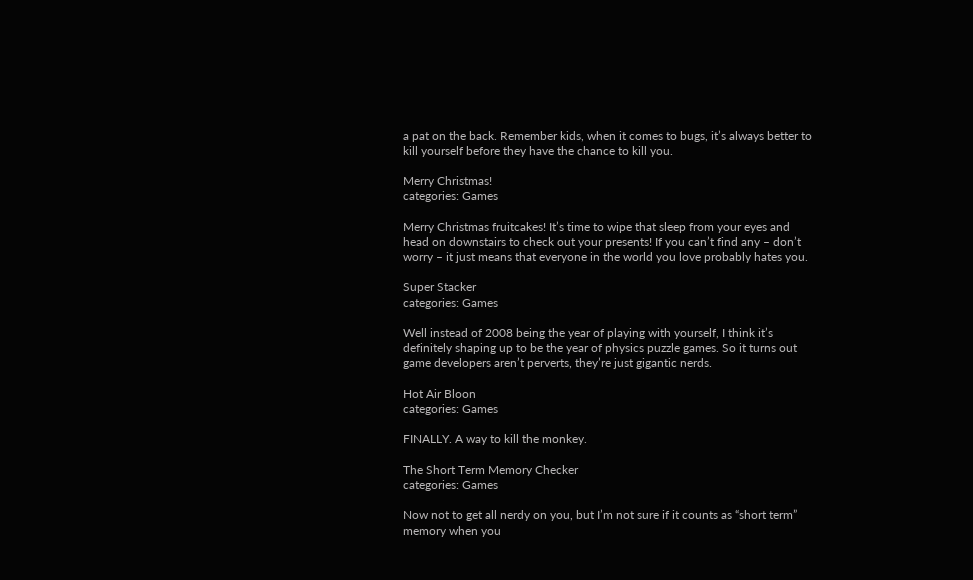a pat on the back. Remember kids, when it comes to bugs, it’s always better to kill yourself before they have the chance to kill you.

Merry Christmas!
categories: Games

Merry Christmas fruitcakes! It’s time to wipe that sleep from your eyes and head on downstairs to check out your presents! If you can’t find any – don’t worry – it just means that everyone in the world you love probably hates you.

Super Stacker
categories: Games

Well instead of 2008 being the year of playing with yourself, I think it’s definitely shaping up to be the year of physics puzzle games. So it turns out game developers aren’t perverts, they’re just gigantic nerds.

Hot Air Bloon
categories: Games

FINALLY. A way to kill the monkey.

The Short Term Memory Checker
categories: Games

Now not to get all nerdy on you, but I’m not sure if it counts as “short term” memory when you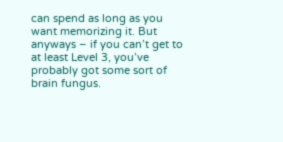can spend as long as you want memorizing it. But anyways – if you can’t get to at least Level 3, you’ve probably got some sort of brain fungus.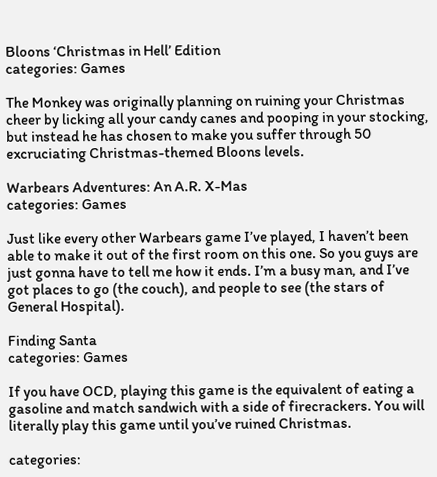Bloons ‘Christmas in Hell’ Edition
categories: Games

The Monkey was originally planning on ruining your Christmas cheer by licking all your candy canes and pooping in your stocking, but instead he has chosen to make you suffer through 50 excruciating Christmas-themed Bloons levels.

Warbears Adventures: An A.R. X-Mas
categories: Games

Just like every other Warbears game I’ve played, I haven’t been able to make it out of the first room on this one. So you guys are just gonna have to tell me how it ends. I’m a busy man, and I’ve got places to go (the couch), and people to see (the stars of General Hospital).

Finding Santa
categories: Games

If you have OCD, playing this game is the equivalent of eating a gasoline and match sandwich with a side of firecrackers. You will literally play this game until you’ve ruined Christmas.

categories: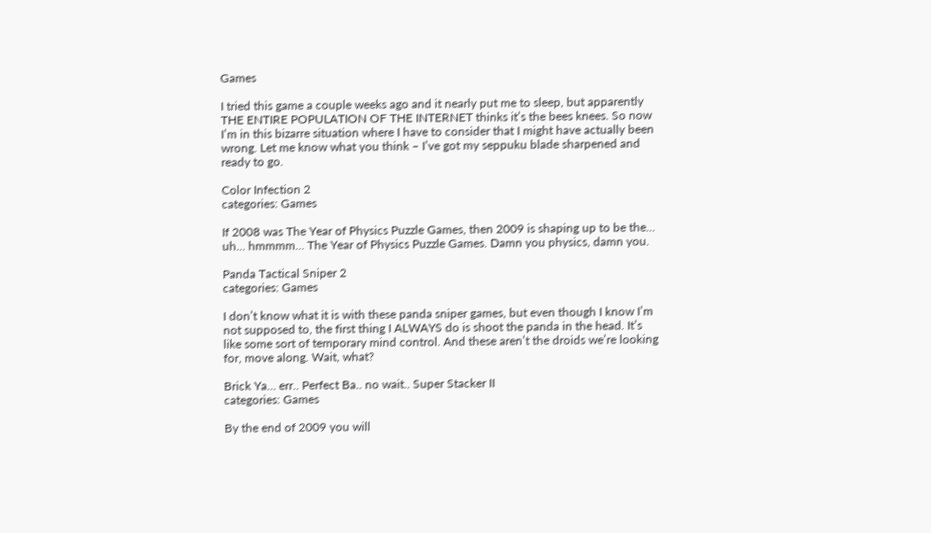Games

I tried this game a couple weeks ago and it nearly put me to sleep, but apparently THE ENTIRE POPULATION OF THE INTERNET thinks it’s the bees knees. So now I’m in this bizarre situation where I have to consider that I might have actually been wrong. Let me know what you think – I’ve got my seppuku blade sharpened and ready to go.

Color Infection 2
categories: Games

If 2008 was The Year of Physics Puzzle Games, then 2009 is shaping up to be the… uh… hmmmm… The Year of Physics Puzzle Games. Damn you physics, damn you.

Panda Tactical Sniper 2
categories: Games

I don’t know what it is with these panda sniper games, but even though I know I’m not supposed to, the first thing I ALWAYS do is shoot the panda in the head. It’s like some sort of temporary mind control. And these aren’t the droids we’re looking for, move along. Wait, what?

Brick Ya… err.. Perfect Ba.. no wait.. Super Stacker II
categories: Games

By the end of 2009 you will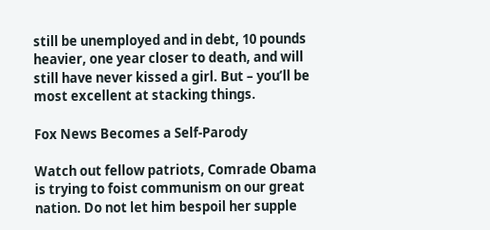still be unemployed and in debt, 10 pounds heavier, one year closer to death, and will still have never kissed a girl. But – you’ll be most excellent at stacking things.

Fox News Becomes a Self-Parody

Watch out fellow patriots, Comrade Obama is trying to foist communism on our great nation. Do not let him bespoil her supple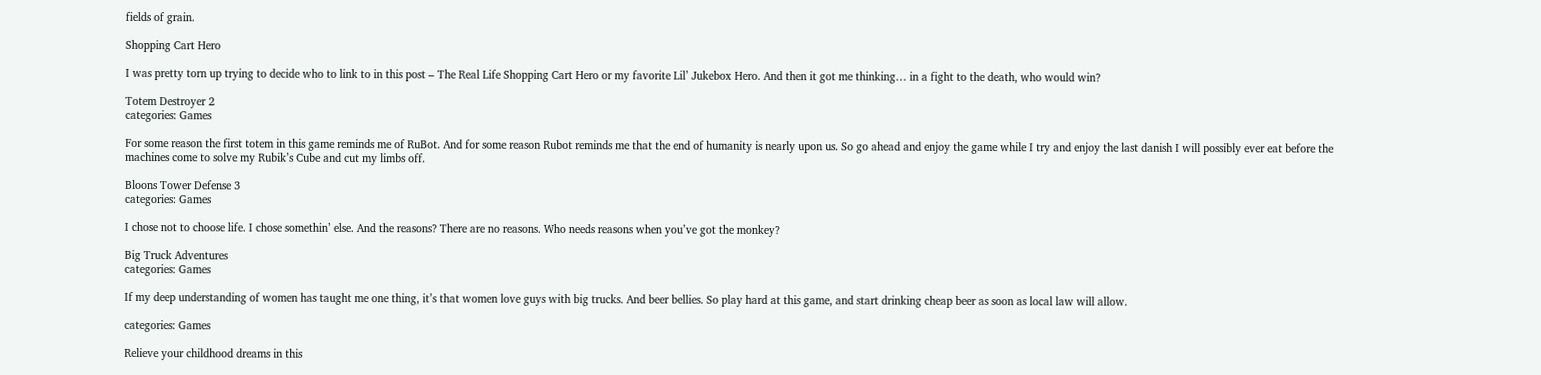fields of grain.

Shopping Cart Hero

I was pretty torn up trying to decide who to link to in this post – The Real Life Shopping Cart Hero or my favorite Lil’ Jukebox Hero. And then it got me thinking… in a fight to the death, who would win?

Totem Destroyer 2
categories: Games

For some reason the first totem in this game reminds me of RuBot. And for some reason Rubot reminds me that the end of humanity is nearly upon us. So go ahead and enjoy the game while I try and enjoy the last danish I will possibly ever eat before the machines come to solve my Rubik’s Cube and cut my limbs off.

Bloons Tower Defense 3
categories: Games

I chose not to choose life. I chose somethin’ else. And the reasons? There are no reasons. Who needs reasons when you’ve got the monkey?

Big Truck Adventures
categories: Games

If my deep understanding of women has taught me one thing, it’s that women love guys with big trucks. And beer bellies. So play hard at this game, and start drinking cheap beer as soon as local law will allow.

categories: Games

Relieve your childhood dreams in this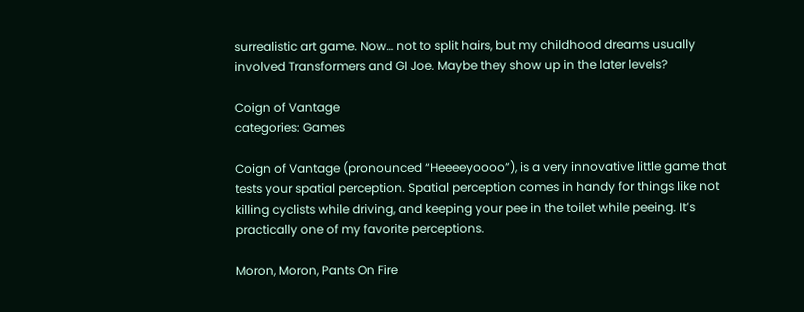surrealistic art game. Now… not to split hairs, but my childhood dreams usually involved Transformers and GI Joe. Maybe they show up in the later levels?

Coign of Vantage
categories: Games

Coign of Vantage (pronounced “Heeeeyoooo”), is a very innovative little game that tests your spatial perception. Spatial perception comes in handy for things like not killing cyclists while driving, and keeping your pee in the toilet while peeing. It’s practically one of my favorite perceptions.

Moron, Moron, Pants On Fire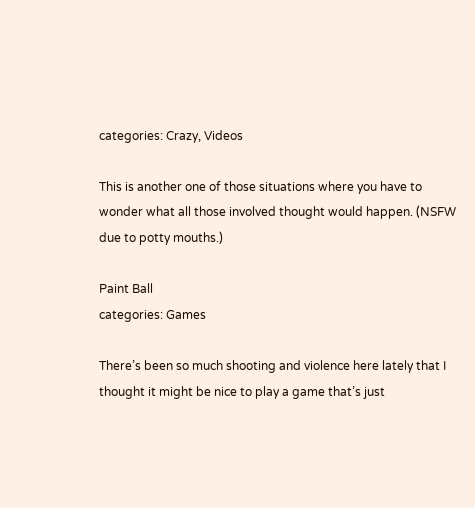categories: Crazy, Videos

This is another one of those situations where you have to wonder what all those involved thought would happen. (NSFW due to potty mouths.)

Paint Ball
categories: Games

There’s been so much shooting and violence here lately that I thought it might be nice to play a game that’s just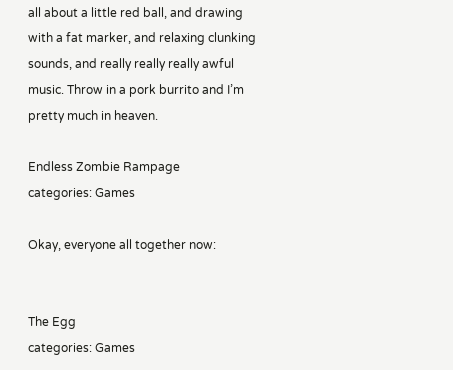all about a little red ball, and drawing with a fat marker, and relaxing clunking sounds, and really really really awful music. Throw in a pork burrito and I’m pretty much in heaven.

Endless Zombie Rampage
categories: Games

Okay, everyone all together now:


The Egg
categories: Games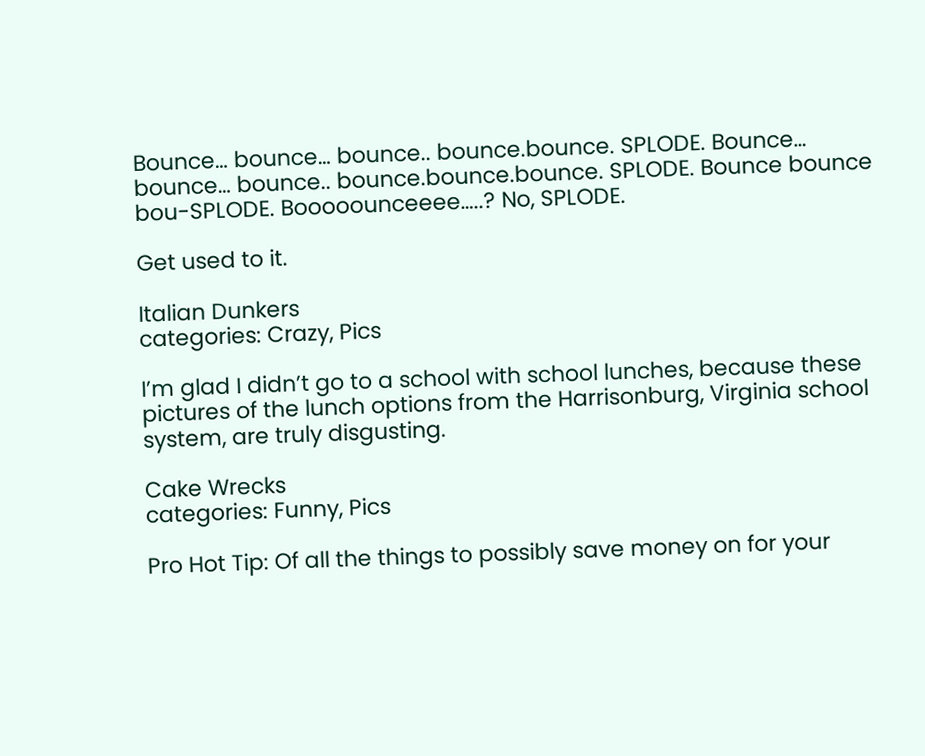Bounce… bounce… bounce.. bounce.bounce. SPLODE. Bounce… bounce… bounce.. bounce.bounce.bounce. SPLODE. Bounce bounce bou-SPLODE. Booooounceeee…..? No, SPLODE.

Get used to it.

Italian Dunkers
categories: Crazy, Pics

I’m glad I didn’t go to a school with school lunches, because these pictures of the lunch options from the Harrisonburg, Virginia school system, are truly disgusting.

Cake Wrecks
categories: Funny, Pics

Pro Hot Tip: Of all the things to possibly save money on for your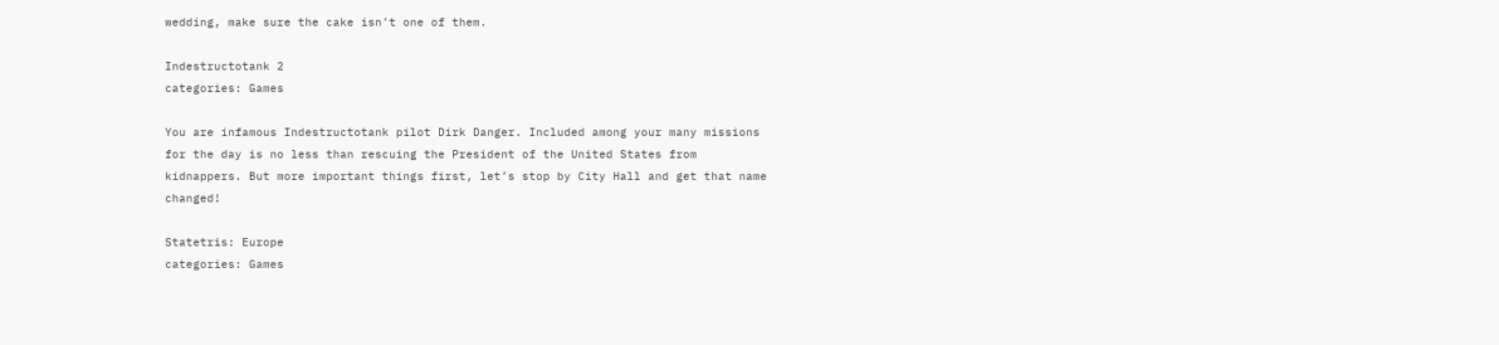wedding, make sure the cake isn’t one of them.

Indestructotank 2
categories: Games

You are infamous Indestructotank pilot Dirk Danger. Included among your many missions for the day is no less than rescuing the President of the United States from kidnappers. But more important things first, let’s stop by City Hall and get that name changed!

Statetris: Europe
categories: Games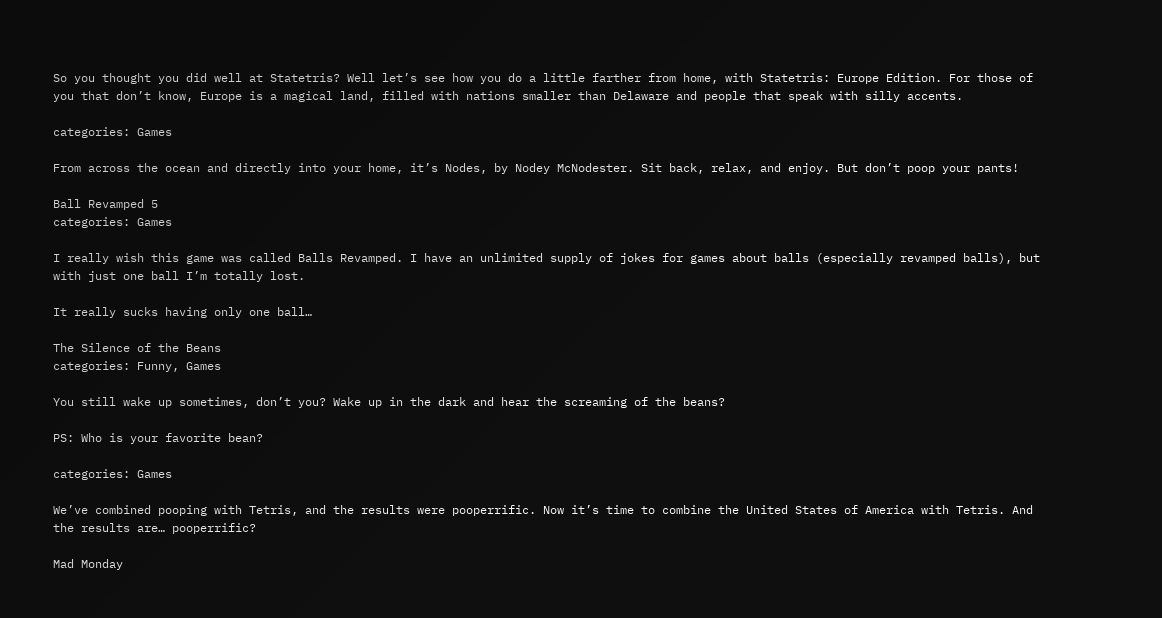So you thought you did well at Statetris? Well let’s see how you do a little farther from home, with Statetris: Europe Edition. For those of you that don’t know, Europe is a magical land, filled with nations smaller than Delaware and people that speak with silly accents.

categories: Games

From across the ocean and directly into your home, it’s Nodes, by Nodey McNodester. Sit back, relax, and enjoy. But don’t poop your pants!

Ball Revamped 5
categories: Games

I really wish this game was called Balls Revamped. I have an unlimited supply of jokes for games about balls (especially revamped balls), but with just one ball I’m totally lost.

It really sucks having only one ball…

The Silence of the Beans
categories: Funny, Games

You still wake up sometimes, don’t you? Wake up in the dark and hear the screaming of the beans?

PS: Who is your favorite bean?

categories: Games

We’ve combined pooping with Tetris, and the results were pooperrific. Now it’s time to combine the United States of America with Tetris. And the results are… pooperrific?

Mad Monday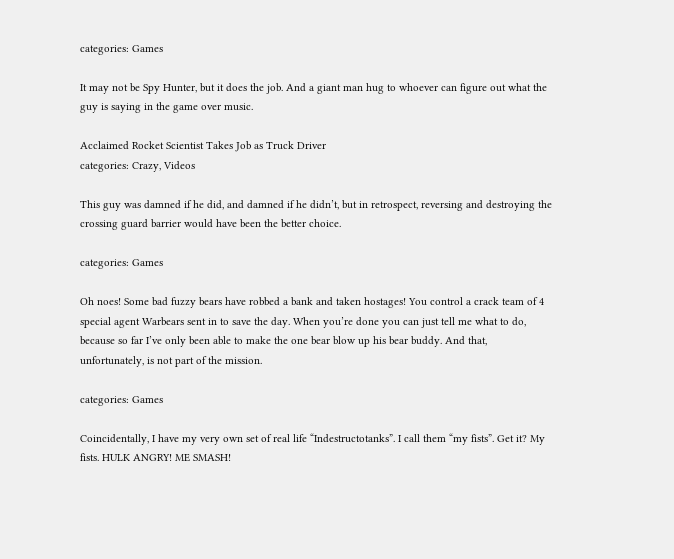categories: Games

It may not be Spy Hunter, but it does the job. And a giant man hug to whoever can figure out what the guy is saying in the game over music.

Acclaimed Rocket Scientist Takes Job as Truck Driver
categories: Crazy, Videos

This guy was damned if he did, and damned if he didn’t, but in retrospect, reversing and destroying the crossing guard barrier would have been the better choice.

categories: Games

Oh noes! Some bad fuzzy bears have robbed a bank and taken hostages! You control a crack team of 4 special agent Warbears sent in to save the day. When you’re done you can just tell me what to do, because so far I’ve only been able to make the one bear blow up his bear buddy. And that, unfortunately, is not part of the mission.

categories: Games

Coincidentally, I have my very own set of real life “Indestructotanks”. I call them “my fists”. Get it? My fists. HULK ANGRY! ME SMASH!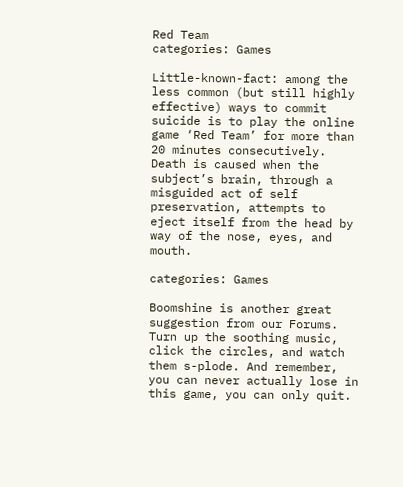Red Team
categories: Games

Little-known-fact: among the less common (but still highly effective) ways to commit suicide is to play the online game ‘Red Team’ for more than 20 minutes consecutively. Death is caused when the subject’s brain, through a misguided act of self preservation, attempts to eject itself from the head by way of the nose, eyes, and mouth.

categories: Games

Boomshine is another great suggestion from our Forums. Turn up the soothing music, click the circles, and watch them s-plode. And remember, you can never actually lose in this game, you can only quit.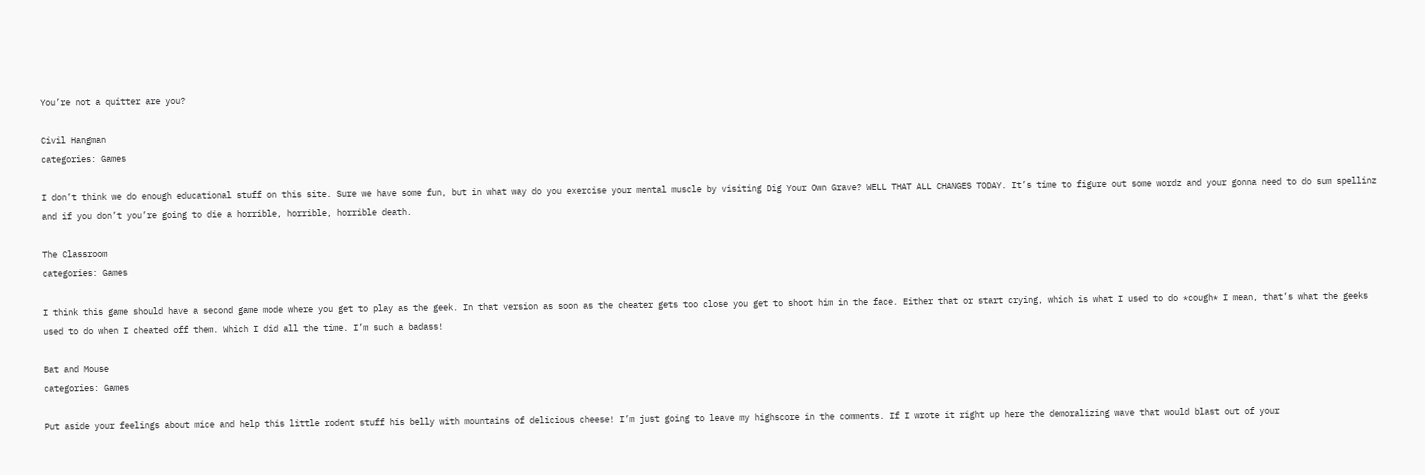You’re not a quitter are you?

Civil Hangman
categories: Games

I don’t think we do enough educational stuff on this site. Sure we have some fun, but in what way do you exercise your mental muscle by visiting Dig Your Own Grave? WELL THAT ALL CHANGES TODAY. It’s time to figure out some wordz and your gonna need to do sum spellinz and if you don’t you’re going to die a horrible, horrible, horrible death.

The Classroom
categories: Games

I think this game should have a second game mode where you get to play as the geek. In that version as soon as the cheater gets too close you get to shoot him in the face. Either that or start crying, which is what I used to do *cough* I mean, that’s what the geeks used to do when I cheated off them. Which I did all the time. I’m such a badass!

Bat and Mouse
categories: Games

Put aside your feelings about mice and help this little rodent stuff his belly with mountains of delicious cheese! I’m just going to leave my highscore in the comments. If I wrote it right up here the demoralizing wave that would blast out of your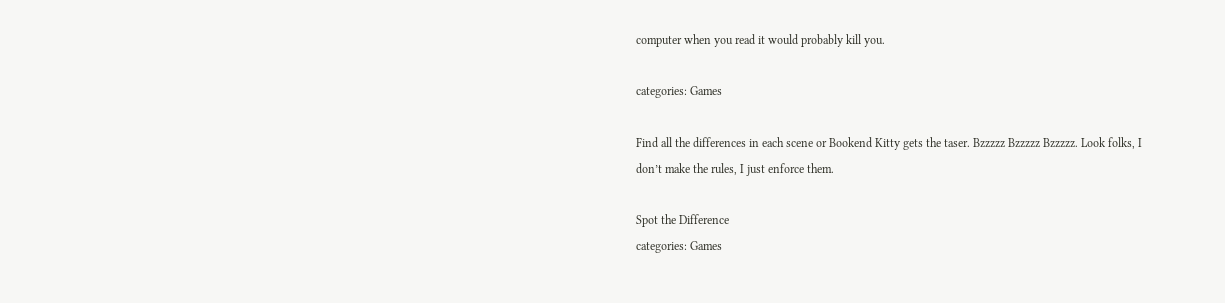computer when you read it would probably kill you.

categories: Games

Find all the differences in each scene or Bookend Kitty gets the taser. Bzzzzz Bzzzzz Bzzzzz. Look folks, I don’t make the rules, I just enforce them.

Spot the Difference
categories: Games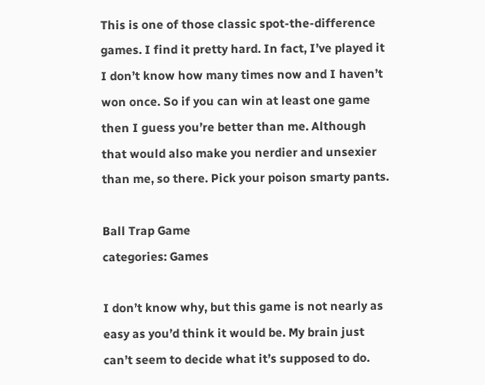This is one of those classic spot-the-difference games. I find it pretty hard. In fact, I’ve played it I don’t know how many times now and I haven’t won once. So if you can win at least one game then I guess you’re better than me. Although that would also make you nerdier and unsexier than me, so there. Pick your poison smarty pants.

Ball Trap Game
categories: Games

I don’t know why, but this game is not nearly as easy as you’d think it would be. My brain just can’t seem to decide what it’s supposed to do.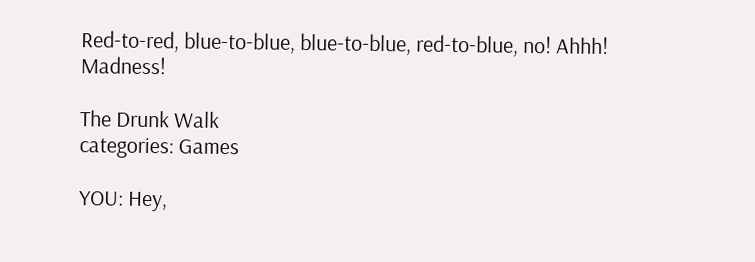Red-to-red, blue-to-blue, blue-to-blue, red-to-blue, no! Ahhh! Madness!

The Drunk Walk
categories: Games

YOU: Hey,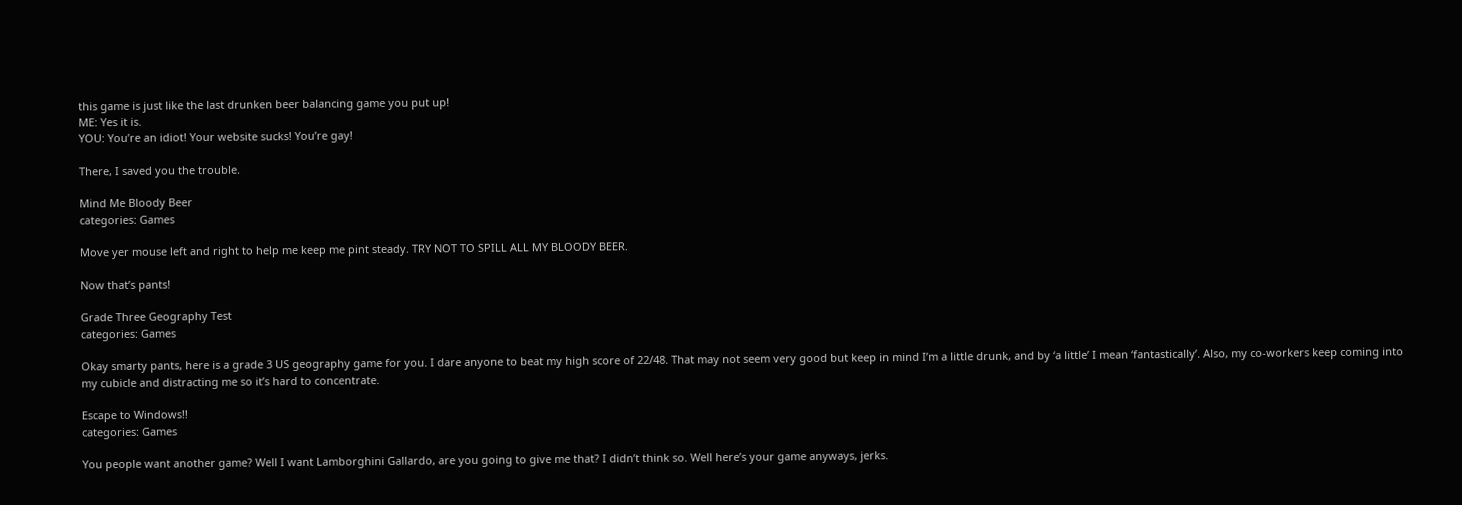this game is just like the last drunken beer balancing game you put up!
ME: Yes it is.
YOU: You’re an idiot! Your website sucks! You’re gay!

There, I saved you the trouble.

Mind Me Bloody Beer
categories: Games

Move yer mouse left and right to help me keep me pint steady. TRY NOT TO SPILL ALL MY BLOODY BEER.

Now that’s pants!

Grade Three Geography Test
categories: Games

Okay smarty pants, here is a grade 3 US geography game for you. I dare anyone to beat my high score of 22/48. That may not seem very good but keep in mind I’m a little drunk, and by ‘a little’ I mean ‘fantastically’. Also, my co-workers keep coming into my cubicle and distracting me so it’s hard to concentrate.

Escape to Windows!!
categories: Games

You people want another game? Well I want Lamborghini Gallardo, are you going to give me that? I didn’t think so. Well here’s your game anyways, jerks.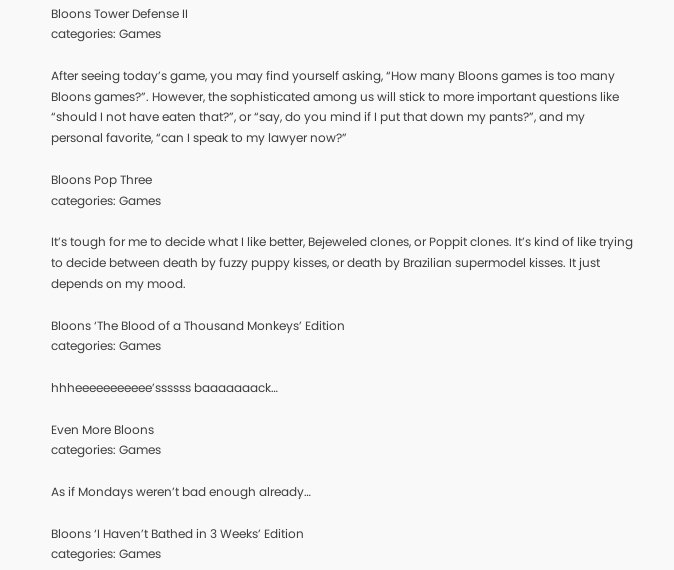Bloons Tower Defense II
categories: Games

After seeing today’s game, you may find yourself asking, “How many Bloons games is too many Bloons games?”. However, the sophisticated among us will stick to more important questions like “should I not have eaten that?”, or “say, do you mind if I put that down my pants?”, and my personal favorite, “can I speak to my lawyer now?”

Bloons Pop Three
categories: Games

It’s tough for me to decide what I like better, Bejeweled clones, or Poppit clones. It’s kind of like trying to decide between death by fuzzy puppy kisses, or death by Brazilian supermodel kisses. It just depends on my mood.

Bloons ‘The Blood of a Thousand Monkeys’ Edition
categories: Games

hhheeeeeeeeeee’ssssss baaaaaaack…

Even More Bloons
categories: Games

As if Mondays weren’t bad enough already…

Bloons ‘I Haven’t Bathed in 3 Weeks’ Edition
categories: Games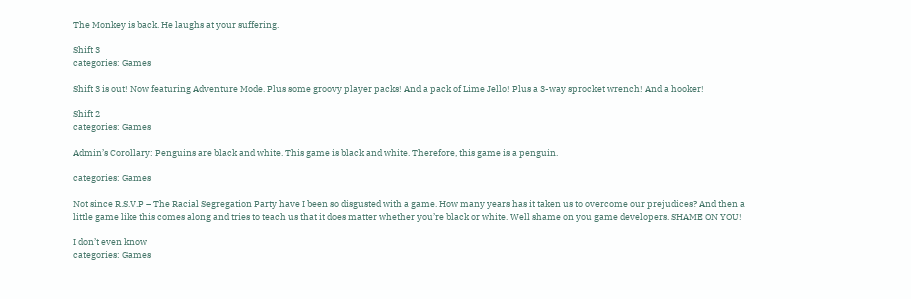The Monkey is back. He laughs at your suffering.

Shift 3
categories: Games

Shift 3 is out! Now featuring Adventure Mode. Plus some groovy player packs! And a pack of Lime Jello! Plus a 3-way sprocket wrench! And a hooker!

Shift 2
categories: Games

Admin’s Corollary: Penguins are black and white. This game is black and white. Therefore, this game is a penguin.

categories: Games

Not since R.S.V.P – The Racial Segregation Party have I been so disgusted with a game. How many years has it taken us to overcome our prejudices? And then a little game like this comes along and tries to teach us that it does matter whether you’re black or white. Well shame on you game developers. SHAME ON YOU!

I don’t even know
categories: Games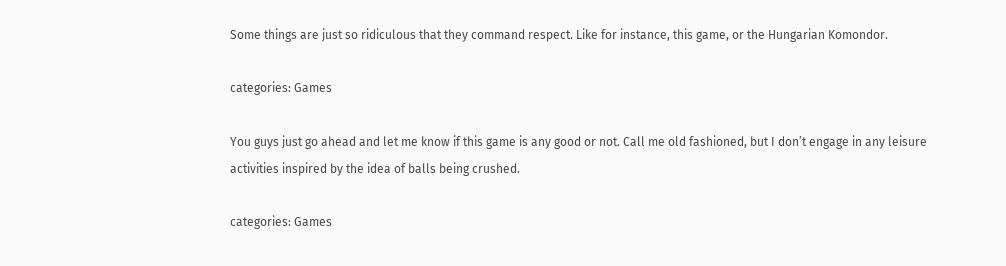Some things are just so ridiculous that they command respect. Like for instance, this game, or the Hungarian Komondor.

categories: Games

You guys just go ahead and let me know if this game is any good or not. Call me old fashioned, but I don’t engage in any leisure activities inspired by the idea of balls being crushed.

categories: Games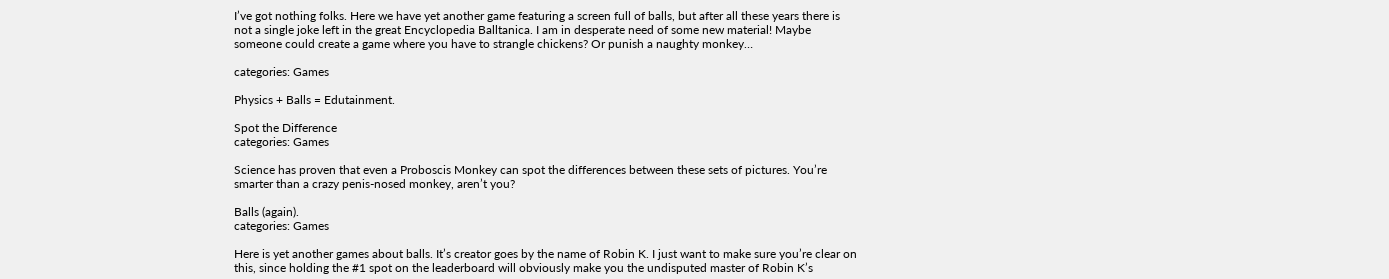I’ve got nothing folks. Here we have yet another game featuring a screen full of balls, but after all these years there is not a single joke left in the great Encyclopedia Balltanica. I am in desperate need of some new material! Maybe someone could create a game where you have to strangle chickens? Or punish a naughty monkey…

categories: Games

Physics + Balls = Edutainment.

Spot the Difference
categories: Games

Science has proven that even a Proboscis Monkey can spot the differences between these sets of pictures. You’re smarter than a crazy penis-nosed monkey, aren’t you?

Balls (again).
categories: Games

Here is yet another games about balls. It’s creator goes by the name of Robin K. I just want to make sure you’re clear on this, since holding the #1 spot on the leaderboard will obviously make you the undisputed master of Robin K’s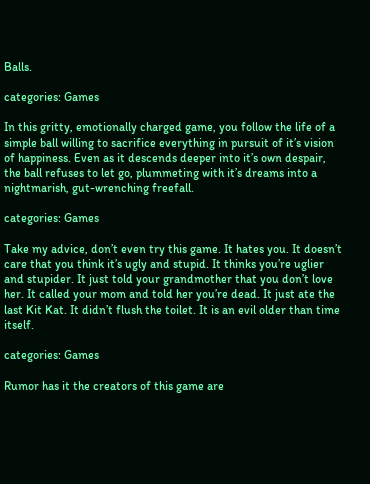Balls.

categories: Games

In this gritty, emotionally charged game, you follow the life of a simple ball willing to sacrifice everything in pursuit of it’s vision of happiness. Even as it descends deeper into it’s own despair, the ball refuses to let go, plummeting with it’s dreams into a nightmarish, gut-wrenching freefall.

categories: Games

Take my advice, don’t even try this game. It hates you. It doesn’t care that you think it’s ugly and stupid. It thinks you’re uglier and stupider. It just told your grandmother that you don’t love her. It called your mom and told her you’re dead. It just ate the last Kit Kat. It didn’t flush the toilet. It is an evil older than time itself.

categories: Games

Rumor has it the creators of this game are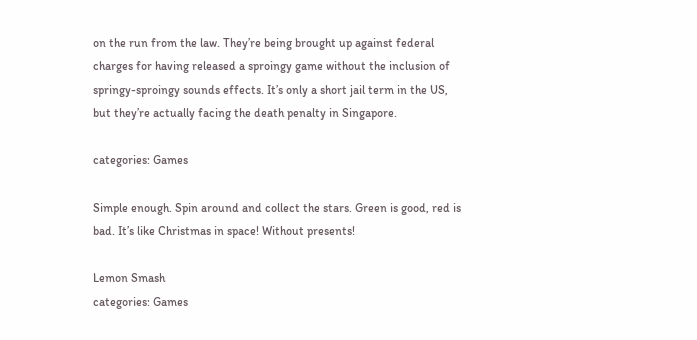on the run from the law. They’re being brought up against federal charges for having released a sproingy game without the inclusion of springy-sproingy sounds effects. It’s only a short jail term in the US, but they’re actually facing the death penalty in Singapore.

categories: Games

Simple enough. Spin around and collect the stars. Green is good, red is bad. It’s like Christmas in space! Without presents!

Lemon Smash
categories: Games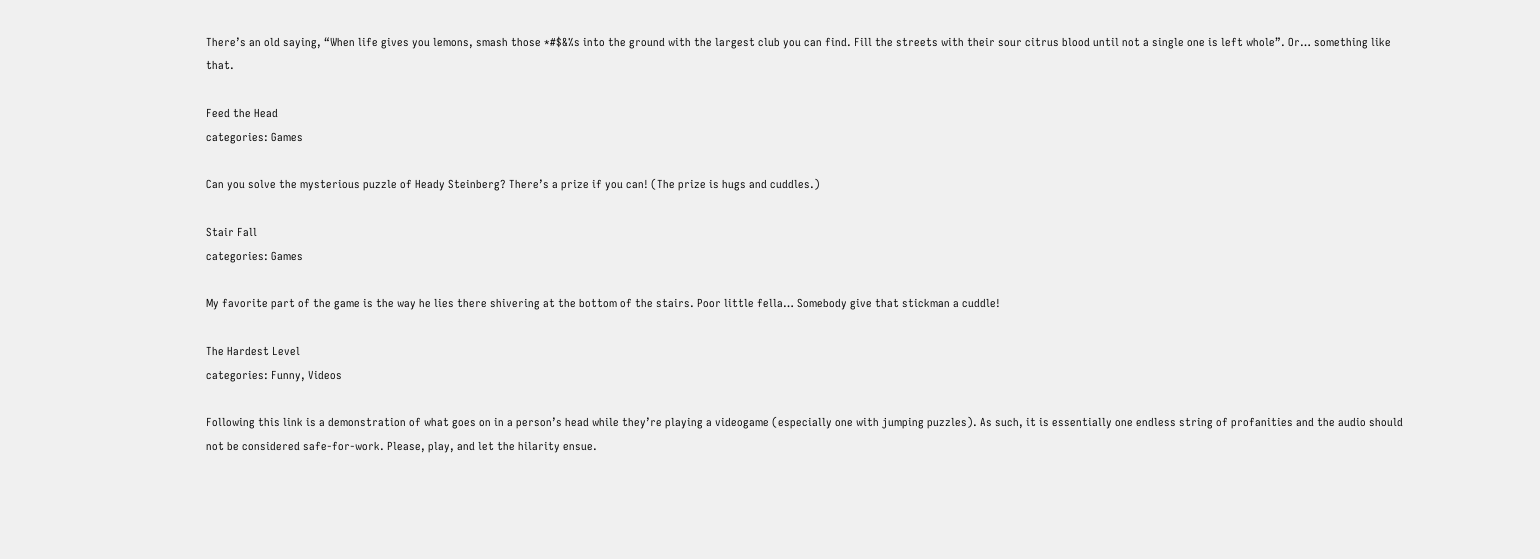There’s an old saying, “When life gives you lemons, smash those *#$&%s into the ground with the largest club you can find. Fill the streets with their sour citrus blood until not a single one is left whole”. Or… something like that.

Feed the Head
categories: Games

Can you solve the mysterious puzzle of Heady Steinberg? There’s a prize if you can! (The prize is hugs and cuddles.)

Stair Fall
categories: Games

My favorite part of the game is the way he lies there shivering at the bottom of the stairs. Poor little fella… Somebody give that stickman a cuddle!

The Hardest Level
categories: Funny, Videos

Following this link is a demonstration of what goes on in a person’s head while they’re playing a videogame (especially one with jumping puzzles). As such, it is essentially one endless string of profanities and the audio should not be considered safe-for-work. Please, play, and let the hilarity ensue.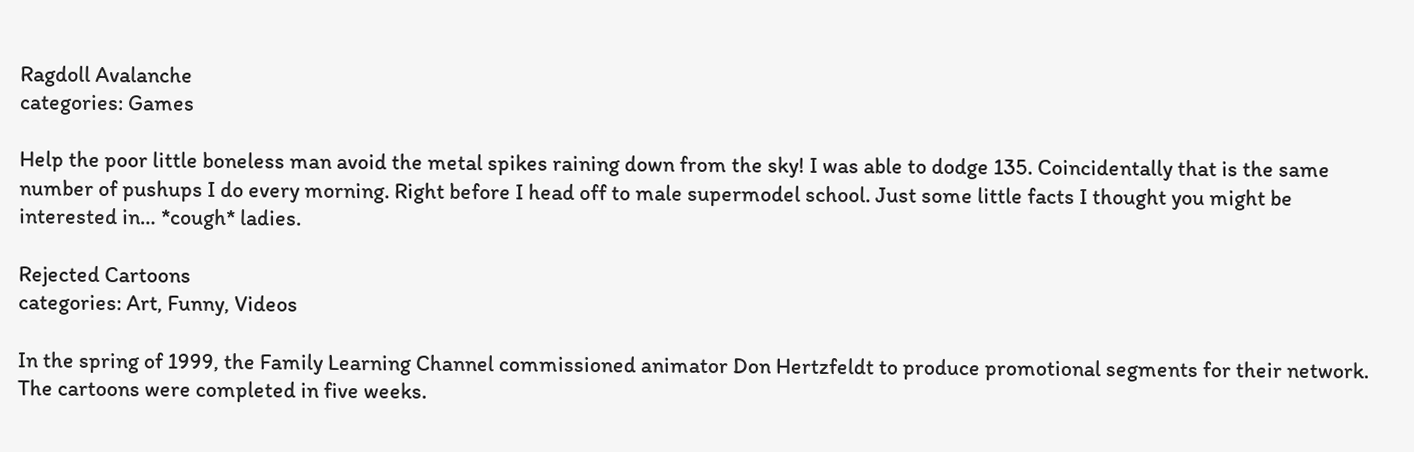Ragdoll Avalanche
categories: Games

Help the poor little boneless man avoid the metal spikes raining down from the sky! I was able to dodge 135. Coincidentally that is the same number of pushups I do every morning. Right before I head off to male supermodel school. Just some little facts I thought you might be interested in… *cough* ladies.

Rejected Cartoons
categories: Art, Funny, Videos

In the spring of 1999, the Family Learning Channel commissioned animator Don Hertzfeldt to produce promotional segments for their network. The cartoons were completed in five weeks.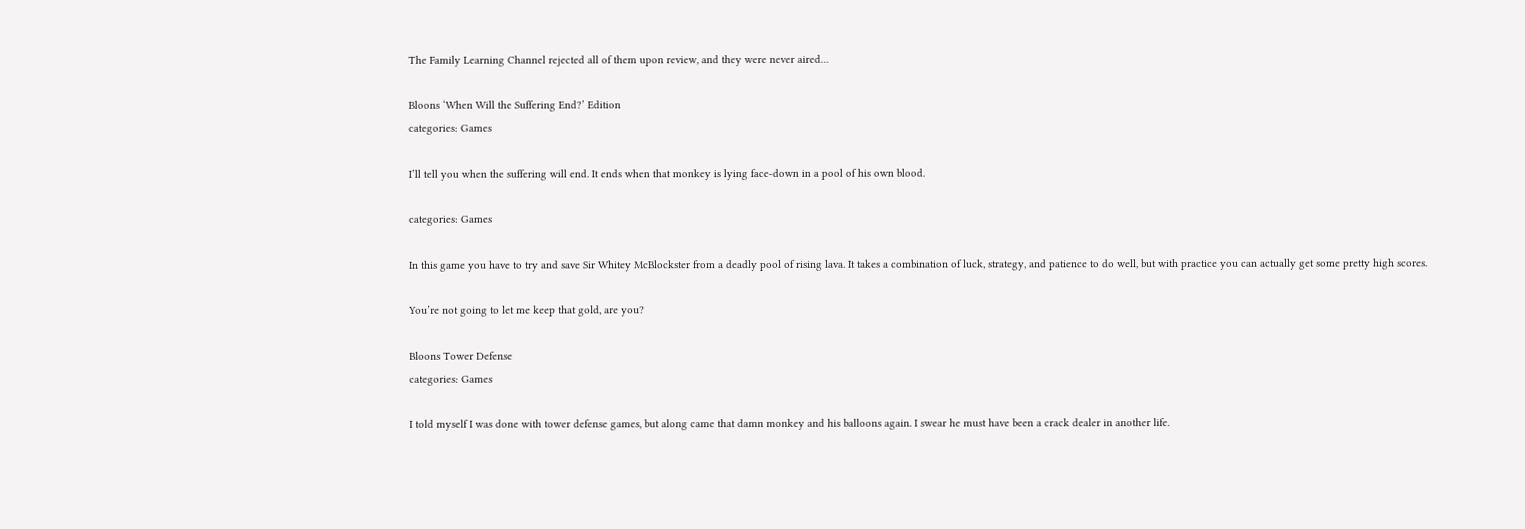The Family Learning Channel rejected all of them upon review, and they were never aired…

Bloons ‘When Will the Suffering End?’ Edition
categories: Games

I’ll tell you when the suffering will end. It ends when that monkey is lying face-down in a pool of his own blood.

categories: Games

In this game you have to try and save Sir Whitey McBlockster from a deadly pool of rising lava. It takes a combination of luck, strategy, and patience to do well, but with practice you can actually get some pretty high scores.

You’re not going to let me keep that gold, are you?

Bloons Tower Defense
categories: Games

I told myself I was done with tower defense games, but along came that damn monkey and his balloons again. I swear he must have been a crack dealer in another life.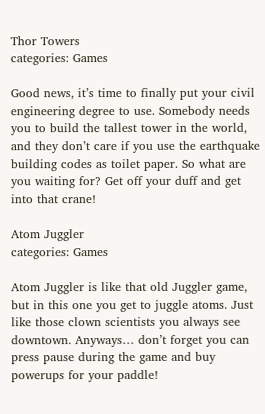Thor Towers
categories: Games

Good news, it’s time to finally put your civil engineering degree to use. Somebody needs you to build the tallest tower in the world, and they don’t care if you use the earthquake building codes as toilet paper. So what are you waiting for? Get off your duff and get into that crane!

Atom Juggler
categories: Games

Atom Juggler is like that old Juggler game, but in this one you get to juggle atoms. Just like those clown scientists you always see downtown. Anyways… don’t forget you can press pause during the game and buy powerups for your paddle!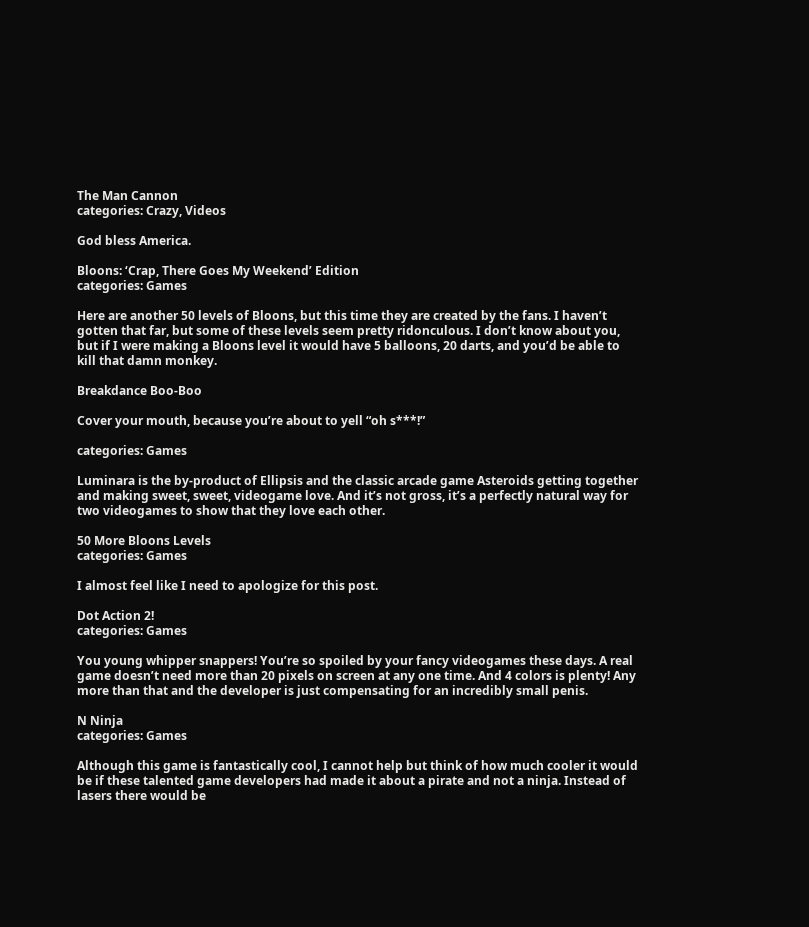The Man Cannon
categories: Crazy, Videos

God bless America.

Bloons: ‘Crap, There Goes My Weekend’ Edition
categories: Games

Here are another 50 levels of Bloons, but this time they are created by the fans. I haven’t gotten that far, but some of these levels seem pretty ridonculous. I don’t know about you, but if I were making a Bloons level it would have 5 balloons, 20 darts, and you’d be able to kill that damn monkey.

Breakdance Boo-Boo

Cover your mouth, because you’re about to yell “oh s***!”

categories: Games

Luminara is the by-product of Ellipsis and the classic arcade game Asteroids getting together and making sweet, sweet, videogame love. And it’s not gross, it’s a perfectly natural way for two videogames to show that they love each other.

50 More Bloons Levels
categories: Games

I almost feel like I need to apologize for this post.

Dot Action 2!
categories: Games

You young whipper snappers! You’re so spoiled by your fancy videogames these days. A real game doesn’t need more than 20 pixels on screen at any one time. And 4 colors is plenty! Any more than that and the developer is just compensating for an incredibly small penis.

N Ninja
categories: Games

Although this game is fantastically cool, I cannot help but think of how much cooler it would be if these talented game developers had made it about a pirate and not a ninja. Instead of lasers there would be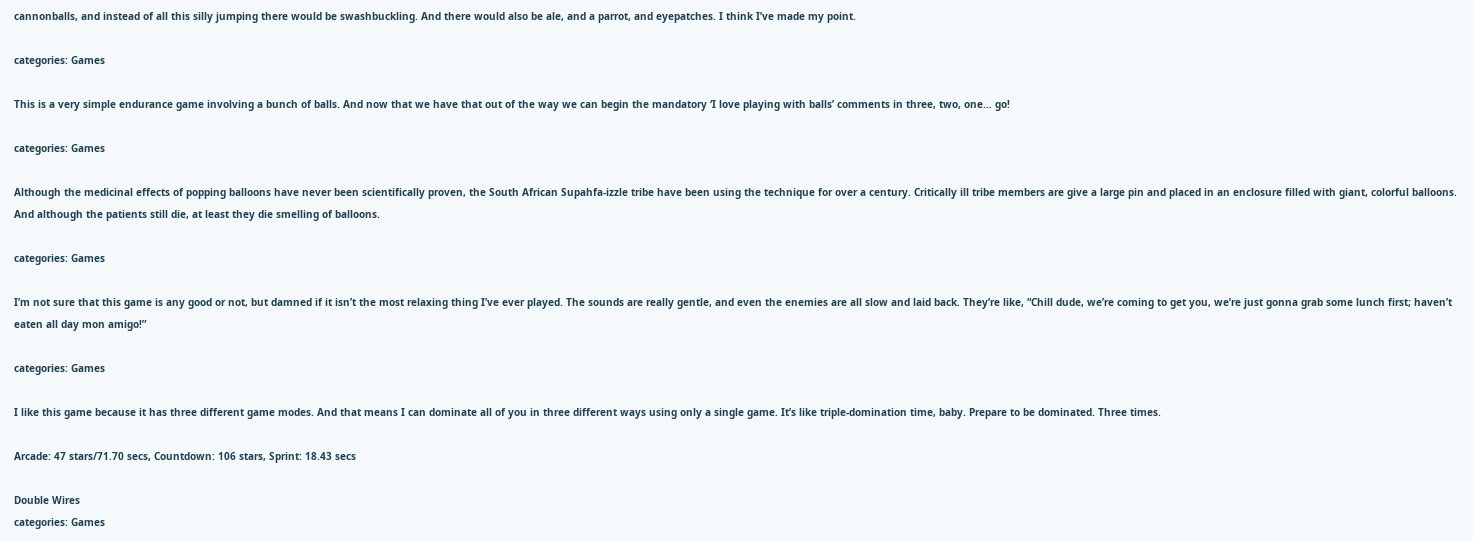cannonballs, and instead of all this silly jumping there would be swashbuckling. And there would also be ale, and a parrot, and eyepatches. I think I’ve made my point.

categories: Games

This is a very simple endurance game involving a bunch of balls. And now that we have that out of the way we can begin the mandatory ‘I love playing with balls’ comments in three, two, one… go!

categories: Games

Although the medicinal effects of popping balloons have never been scientifically proven, the South African Supahfa-izzle tribe have been using the technique for over a century. Critically ill tribe members are give a large pin and placed in an enclosure filled with giant, colorful balloons. And although the patients still die, at least they die smelling of balloons.

categories: Games

I’m not sure that this game is any good or not, but damned if it isn’t the most relaxing thing I’ve ever played. The sounds are really gentle, and even the enemies are all slow and laid back. They’re like, “Chill dude, we’re coming to get you, we’re just gonna grab some lunch first; haven’t eaten all day mon amigo!”

categories: Games

I like this game because it has three different game modes. And that means I can dominate all of you in three different ways using only a single game. It’s like triple-domination time, baby. Prepare to be dominated. Three times.

Arcade: 47 stars/71.70 secs, Countdown: 106 stars, Sprint: 18.43 secs

Double Wires
categories: Games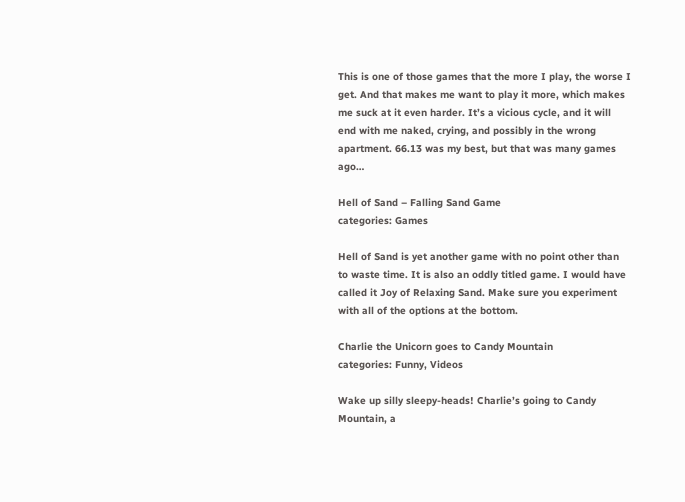This is one of those games that the more I play, the worse I get. And that makes me want to play it more, which makes me suck at it even harder. It’s a vicious cycle, and it will end with me naked, crying, and possibly in the wrong apartment. 66.13 was my best, but that was many games ago…

Hell of Sand – Falling Sand Game
categories: Games

Hell of Sand is yet another game with no point other than to waste time. It is also an oddly titled game. I would have called it Joy of Relaxing Sand. Make sure you experiment with all of the options at the bottom.

Charlie the Unicorn goes to Candy Mountain
categories: Funny, Videos

Wake up silly sleepy-heads! Charlie’s going to Candy Mountain, a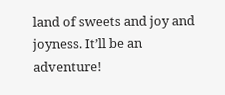land of sweets and joy and joyness. It’ll be an adventure!